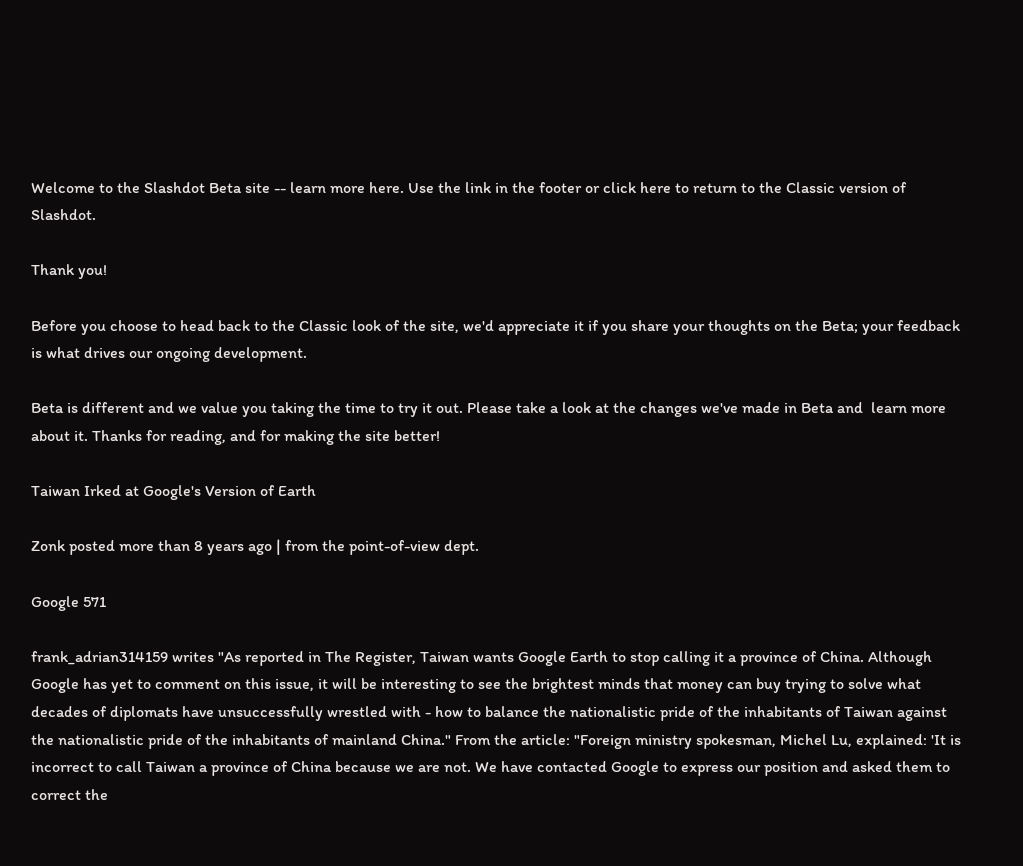Welcome to the Slashdot Beta site -- learn more here. Use the link in the footer or click here to return to the Classic version of Slashdot.

Thank you!

Before you choose to head back to the Classic look of the site, we'd appreciate it if you share your thoughts on the Beta; your feedback is what drives our ongoing development.

Beta is different and we value you taking the time to try it out. Please take a look at the changes we've made in Beta and  learn more about it. Thanks for reading, and for making the site better!

Taiwan Irked at Google's Version of Earth

Zonk posted more than 8 years ago | from the point-of-view dept.

Google 571

frank_adrian314159 writes "As reported in The Register, Taiwan wants Google Earth to stop calling it a province of China. Although Google has yet to comment on this issue, it will be interesting to see the brightest minds that money can buy trying to solve what decades of diplomats have unsuccessfully wrestled with - how to balance the nationalistic pride of the inhabitants of Taiwan against the nationalistic pride of the inhabitants of mainland China." From the article: "Foreign ministry spokesman, Michel Lu, explained: 'It is incorrect to call Taiwan a province of China because we are not. We have contacted Google to express our position and asked them to correct the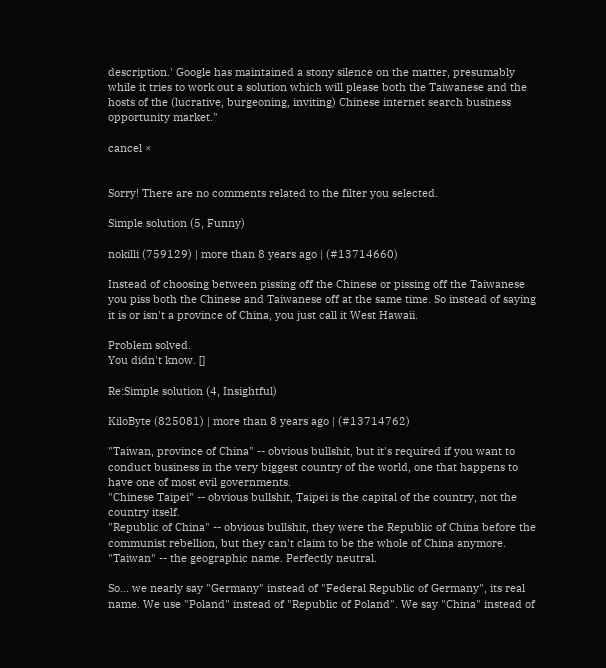description.' Google has maintained a stony silence on the matter, presumably while it tries to work out a solution which will please both the Taiwanese and the hosts of the (lucrative, burgeoning, inviting) Chinese internet search business opportunity market."

cancel ×


Sorry! There are no comments related to the filter you selected.

Simple solution (5, Funny)

nokilli (759129) | more than 8 years ago | (#13714660)

Instead of choosing between pissing off the Chinese or pissing off the Taiwanese you piss both the Chinese and Taiwanese off at the same time. So instead of saying it is or isn't a province of China, you just call it West Hawaii.

Problem solved.
You didn't know. []

Re:Simple solution (4, Insightful)

KiloByte (825081) | more than 8 years ago | (#13714762)

"Taiwan, province of China" -- obvious bullshit, but it's required if you want to conduct business in the very biggest country of the world, one that happens to have one of most evil governments.
"Chinese Taipei" -- obvious bullshit, Taipei is the capital of the country, not the country itself.
"Republic of China" -- obvious bullshit, they were the Republic of China before the communist rebellion, but they can't claim to be the whole of China anymore.
"Taiwan" -- the geographic name. Perfectly neutral.

So... we nearly say "Germany" instead of "Federal Republic of Germany", its real name. We use "Poland" instead of "Republic of Poland". We say "China" instead of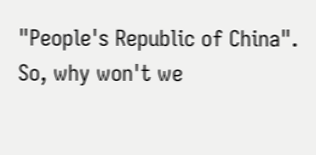"People's Republic of China". So, why won't we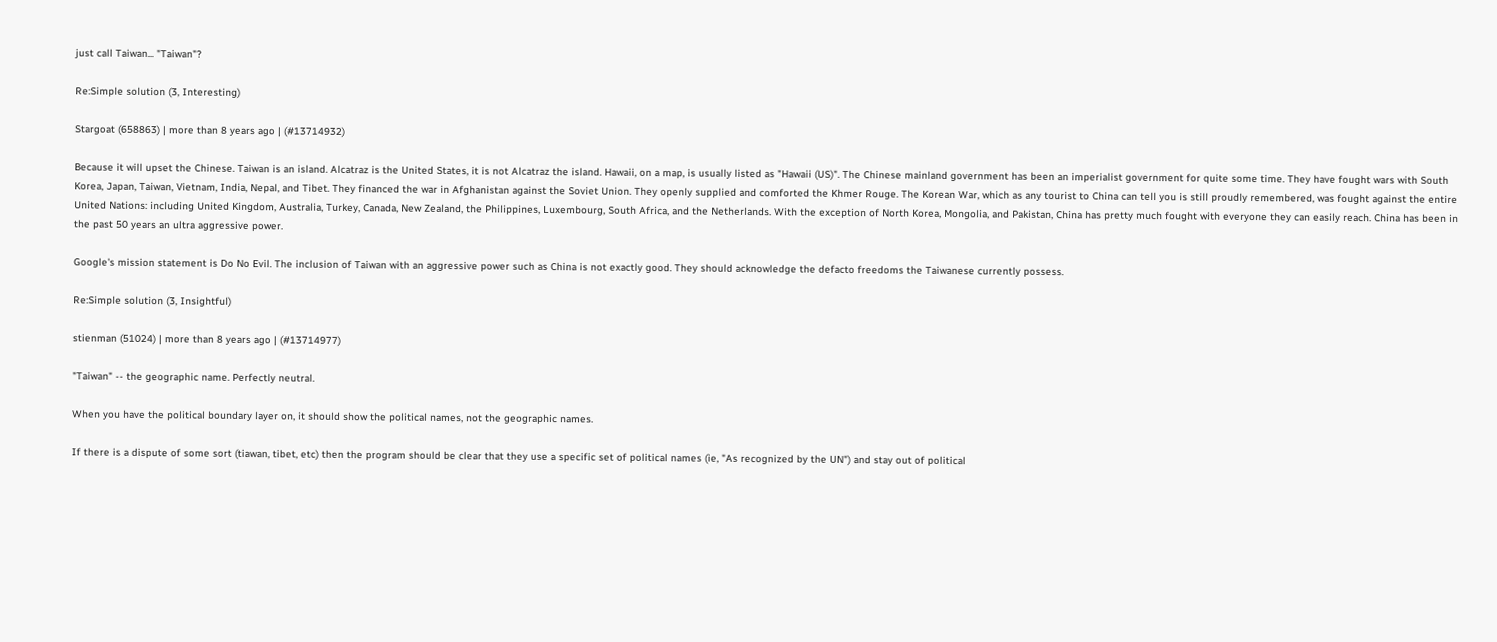just call Taiwan... "Taiwan"?

Re:Simple solution (3, Interesting)

Stargoat (658863) | more than 8 years ago | (#13714932)

Because it will upset the Chinese. Taiwan is an island. Alcatraz is the United States, it is not Alcatraz the island. Hawaii, on a map, is usually listed as "Hawaii (US)". The Chinese mainland government has been an imperialist government for quite some time. They have fought wars with South Korea, Japan, Taiwan, Vietnam, India, Nepal, and Tibet. They financed the war in Afghanistan against the Soviet Union. They openly supplied and comforted the Khmer Rouge. The Korean War, which as any tourist to China can tell you is still proudly remembered, was fought against the entire United Nations: including United Kingdom, Australia, Turkey, Canada, New Zealand, the Philippines, Luxembourg, South Africa, and the Netherlands. With the exception of North Korea, Mongolia, and Pakistan, China has pretty much fought with everyone they can easily reach. China has been in the past 50 years an ultra aggressive power.

Google's mission statement is Do No Evil. The inclusion of Taiwan with an aggressive power such as China is not exactly good. They should acknowledge the defacto freedoms the Taiwanese currently possess.

Re:Simple solution (3, Insightful)

stienman (51024) | more than 8 years ago | (#13714977)

"Taiwan" -- the geographic name. Perfectly neutral.

When you have the political boundary layer on, it should show the political names, not the geographic names.

If there is a dispute of some sort (tiawan, tibet, etc) then the program should be clear that they use a specific set of political names (ie, "As recognized by the UN") and stay out of political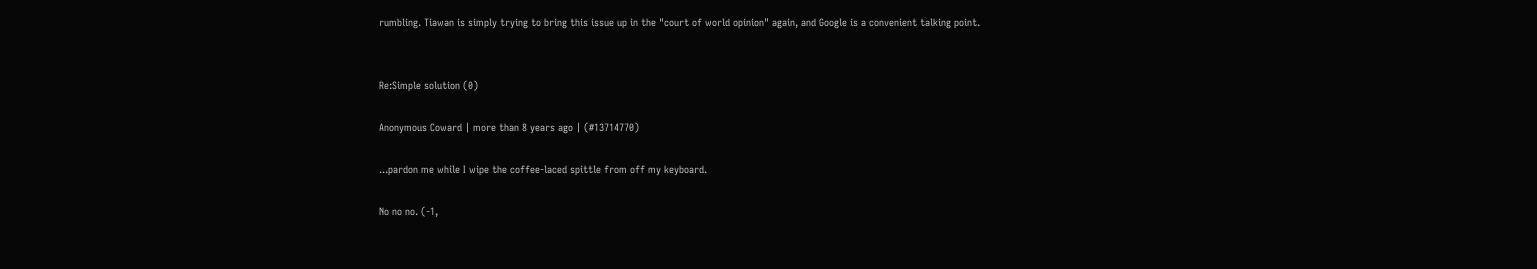rumbling. Tiawan is simply trying to bring this issue up in the "court of world opinion" again, and Google is a convenient talking point.


Re:Simple solution (0)

Anonymous Coward | more than 8 years ago | (#13714770)

...pardon me while I wipe the coffee-laced spittle from off my keyboard.

No no no. (-1,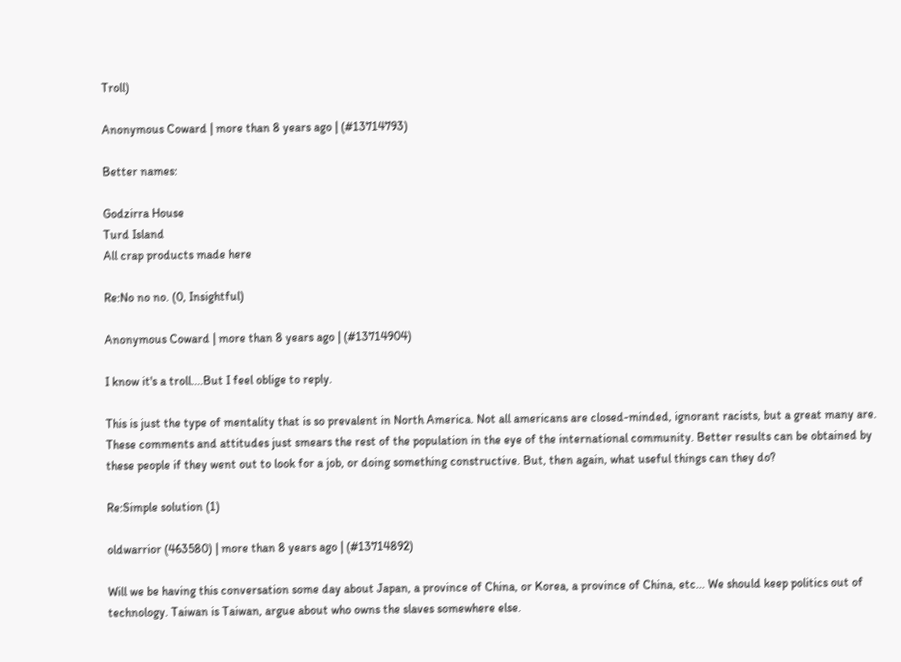Troll)

Anonymous Coward | more than 8 years ago | (#13714793)

Better names:

Godzirra House
Turd Island
All crap products made here

Re:No no no. (0, Insightful)

Anonymous Coward | more than 8 years ago | (#13714904)

I know it's a troll....But I feel oblige to reply.

This is just the type of mentality that is so prevalent in North America. Not all americans are closed-minded, ignorant racists, but a great many are. These comments and attitudes just smears the rest of the population in the eye of the international community. Better results can be obtained by these people if they went out to look for a job, or doing something constructive. But, then again, what useful things can they do?

Re:Simple solution (1)

oldwarrior (463580) | more than 8 years ago | (#13714892)

Will we be having this conversation some day about Japan, a province of China, or Korea, a province of China, etc... We should keep politics out of technology. Taiwan is Taiwan, argue about who owns the slaves somewhere else.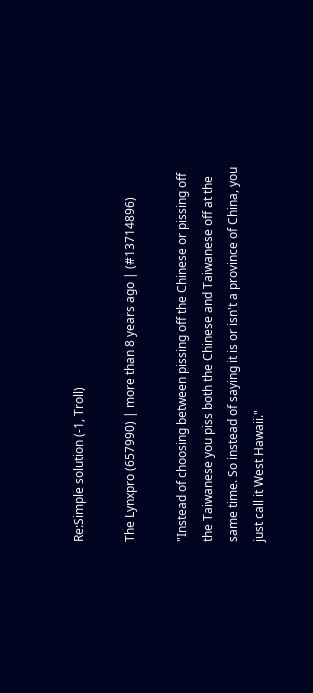Re:Simple solution (-1, Troll)

The Lynxpro (657990) | more than 8 years ago | (#13714896)

"Instead of choosing between pissing off the Chinese or pissing off the Taiwanese you piss both the Chinese and Taiwanese off at the same time. So instead of saying it is or isn't a province of China, you just call it West Hawaii."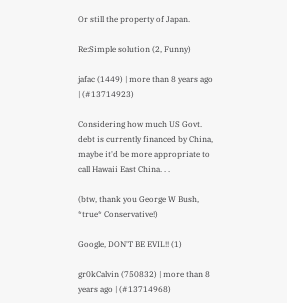Or still the property of Japan.

Re:Simple solution (2, Funny)

jafac (1449) | more than 8 years ago | (#13714923)

Considering how much US Govt. debt is currently financed by China, maybe it'd be more appropriate to call Hawaii East China. . .

(btw, thank you George W Bush, *true* Conservative!)

Google, DON'T BE EVIL!! (1)

gr0kCalvin (750832) | more than 8 years ago | (#13714968)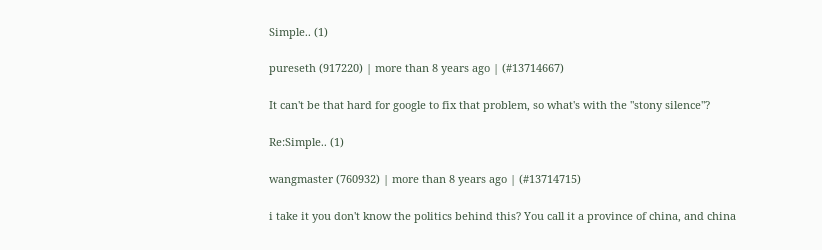Simple.. (1)

pureseth (917220) | more than 8 years ago | (#13714667)

It can't be that hard for google to fix that problem, so what's with the "stony silence"?

Re:Simple.. (1)

wangmaster (760932) | more than 8 years ago | (#13714715)

i take it you don't know the politics behind this? You call it a province of china, and china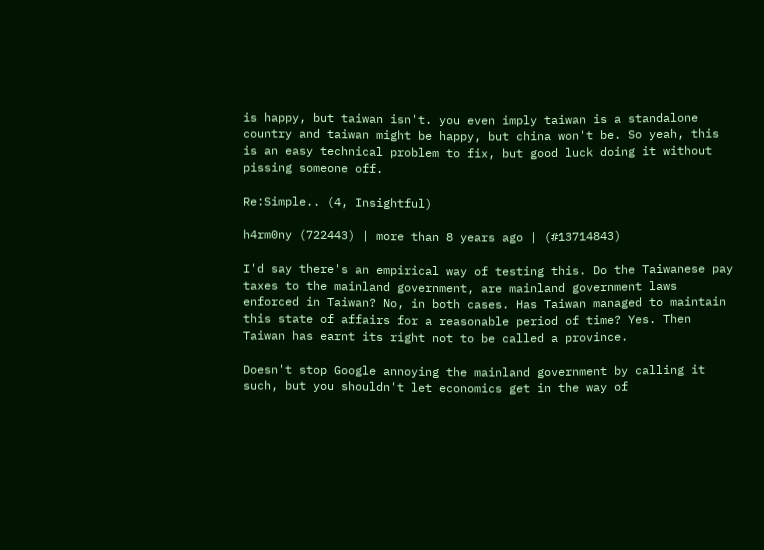is happy, but taiwan isn't. you even imply taiwan is a standalone country and taiwan might be happy, but china won't be. So yeah, this is an easy technical problem to fix, but good luck doing it without pissing someone off.

Re:Simple.. (4, Insightful)

h4rm0ny (722443) | more than 8 years ago | (#13714843)

I'd say there's an empirical way of testing this. Do the Taiwanese pay taxes to the mainland government, are mainland government laws enforced in Taiwan? No, in both cases. Has Taiwan managed to maintain this state of affairs for a reasonable period of time? Yes. Then Taiwan has earnt its right not to be called a province.

Doesn't stop Google annoying the mainland government by calling it such, but you shouldn't let economics get in the way of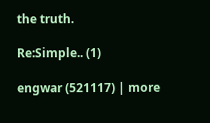the truth.

Re:Simple.. (1)

engwar (521117) | more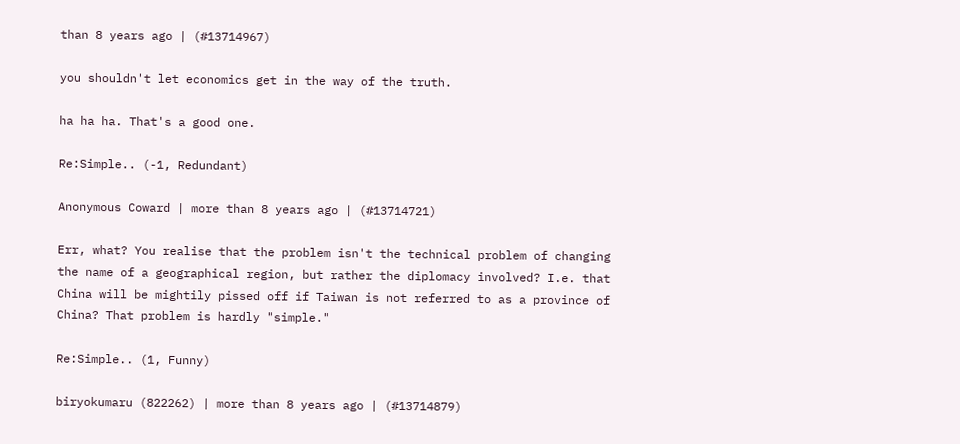than 8 years ago | (#13714967)

you shouldn't let economics get in the way of the truth.

ha ha ha. That's a good one.

Re:Simple.. (-1, Redundant)

Anonymous Coward | more than 8 years ago | (#13714721)

Err, what? You realise that the problem isn't the technical problem of changing the name of a geographical region, but rather the diplomacy involved? I.e. that China will be mightily pissed off if Taiwan is not referred to as a province of China? That problem is hardly "simple."

Re:Simple.. (1, Funny)

biryokumaru (822262) | more than 8 years ago | (#13714879)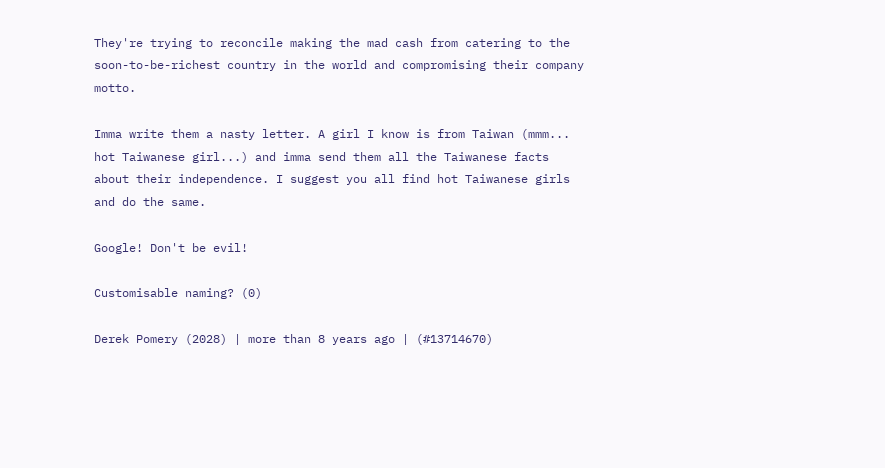They're trying to reconcile making the mad cash from catering to the soon-to-be-richest country in the world and compromising their company motto.

Imma write them a nasty letter. A girl I know is from Taiwan (mmm... hot Taiwanese girl...) and imma send them all the Taiwanese facts about their independence. I suggest you all find hot Taiwanese girls and do the same.

Google! Don't be evil!

Customisable naming? (0)

Derek Pomery (2028) | more than 8 years ago | (#13714670)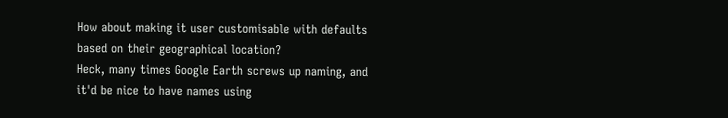How about making it user customisable with defaults based on their geographical location?
Heck, many times Google Earth screws up naming, and it'd be nice to have names using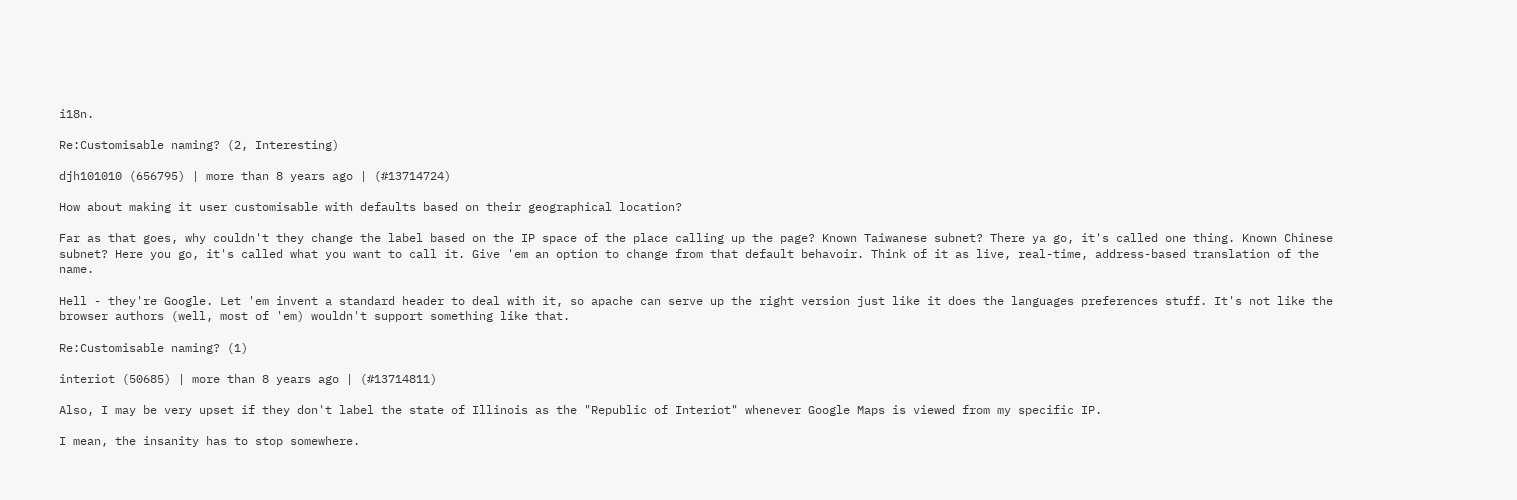i18n.

Re:Customisable naming? (2, Interesting)

djh101010 (656795) | more than 8 years ago | (#13714724)

How about making it user customisable with defaults based on their geographical location?

Far as that goes, why couldn't they change the label based on the IP space of the place calling up the page? Known Taiwanese subnet? There ya go, it's called one thing. Known Chinese subnet? Here you go, it's called what you want to call it. Give 'em an option to change from that default behavoir. Think of it as live, real-time, address-based translation of the name.

Hell - they're Google. Let 'em invent a standard header to deal with it, so apache can serve up the right version just like it does the languages preferences stuff. It's not like the browser authors (well, most of 'em) wouldn't support something like that.

Re:Customisable naming? (1)

interiot (50685) | more than 8 years ago | (#13714811)

Also, I may be very upset if they don't label the state of Illinois as the "Republic of Interiot" whenever Google Maps is viewed from my specific IP.

I mean, the insanity has to stop somewhere.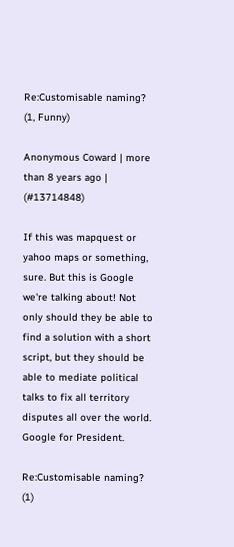Re:Customisable naming? (1, Funny)

Anonymous Coward | more than 8 years ago | (#13714848)

If this was mapquest or yahoo maps or something, sure. But this is Google we're talking about! Not only should they be able to find a solution with a short script, but they should be able to mediate political talks to fix all territory disputes all over the world. Google for President.

Re:Customisable naming? (1)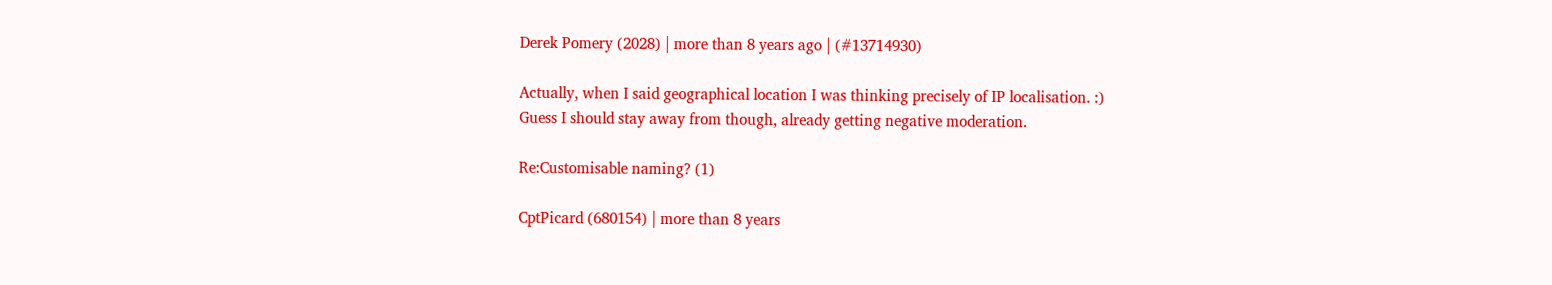Derek Pomery (2028) | more than 8 years ago | (#13714930)

Actually, when I said geographical location I was thinking precisely of IP localisation. :)
Guess I should stay away from though, already getting negative moderation.

Re:Customisable naming? (1)

CptPicard (680154) | more than 8 years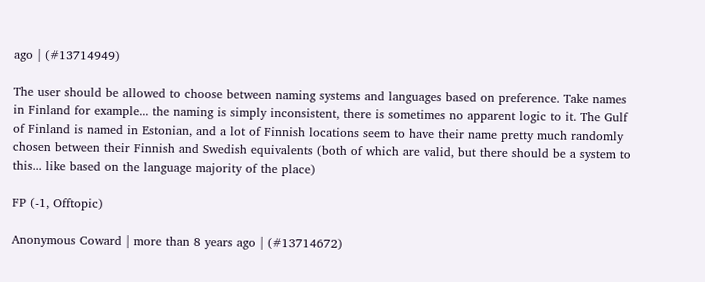ago | (#13714949)

The user should be allowed to choose between naming systems and languages based on preference. Take names in Finland for example... the naming is simply inconsistent, there is sometimes no apparent logic to it. The Gulf of Finland is named in Estonian, and a lot of Finnish locations seem to have their name pretty much randomly chosen between their Finnish and Swedish equivalents (both of which are valid, but there should be a system to this... like based on the language majority of the place)

FP (-1, Offtopic)

Anonymous Coward | more than 8 years ago | (#13714672)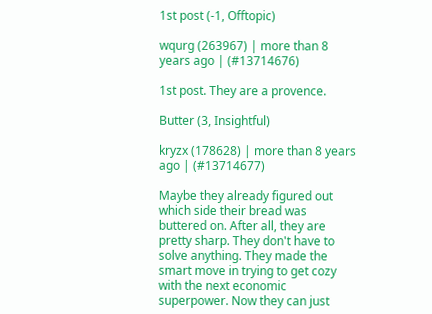1st post (-1, Offtopic)

wqurg (263967) | more than 8 years ago | (#13714676)

1st post. They are a provence.

Butter (3, Insightful)

kryzx (178628) | more than 8 years ago | (#13714677)

Maybe they already figured out which side their bread was buttered on. After all, they are pretty sharp. They don't have to solve anything. They made the smart move in trying to get cozy with the next economic superpower. Now they can just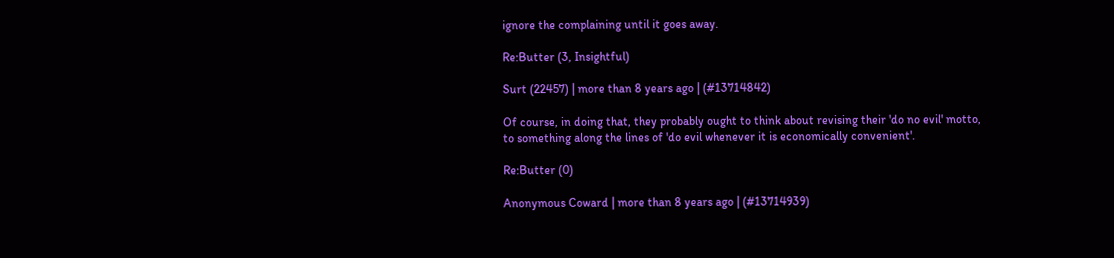ignore the complaining until it goes away.

Re:Butter (3, Insightful)

Surt (22457) | more than 8 years ago | (#13714842)

Of course, in doing that, they probably ought to think about revising their 'do no evil' motto, to something along the lines of 'do evil whenever it is economically convenient'.

Re:Butter (0)

Anonymous Coward | more than 8 years ago | (#13714939)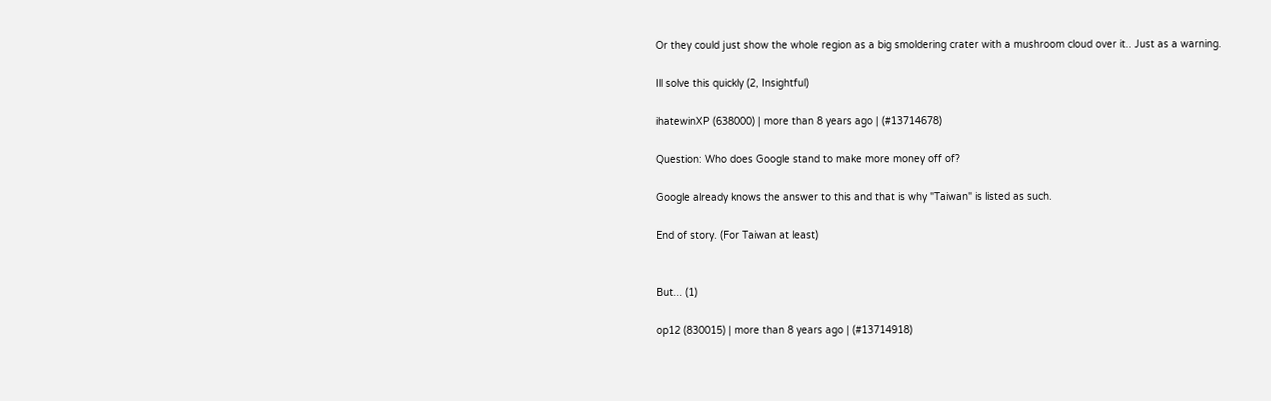Or they could just show the whole region as a big smoldering crater with a mushroom cloud over it.. Just as a warning.

Ill solve this quickly (2, Insightful)

ihatewinXP (638000) | more than 8 years ago | (#13714678)

Question: Who does Google stand to make more money off of?

Google already knows the answer to this and that is why "Taiwan" is listed as such.

End of story. (For Taiwan at least)


But... (1)

op12 (830015) | more than 8 years ago | (#13714918)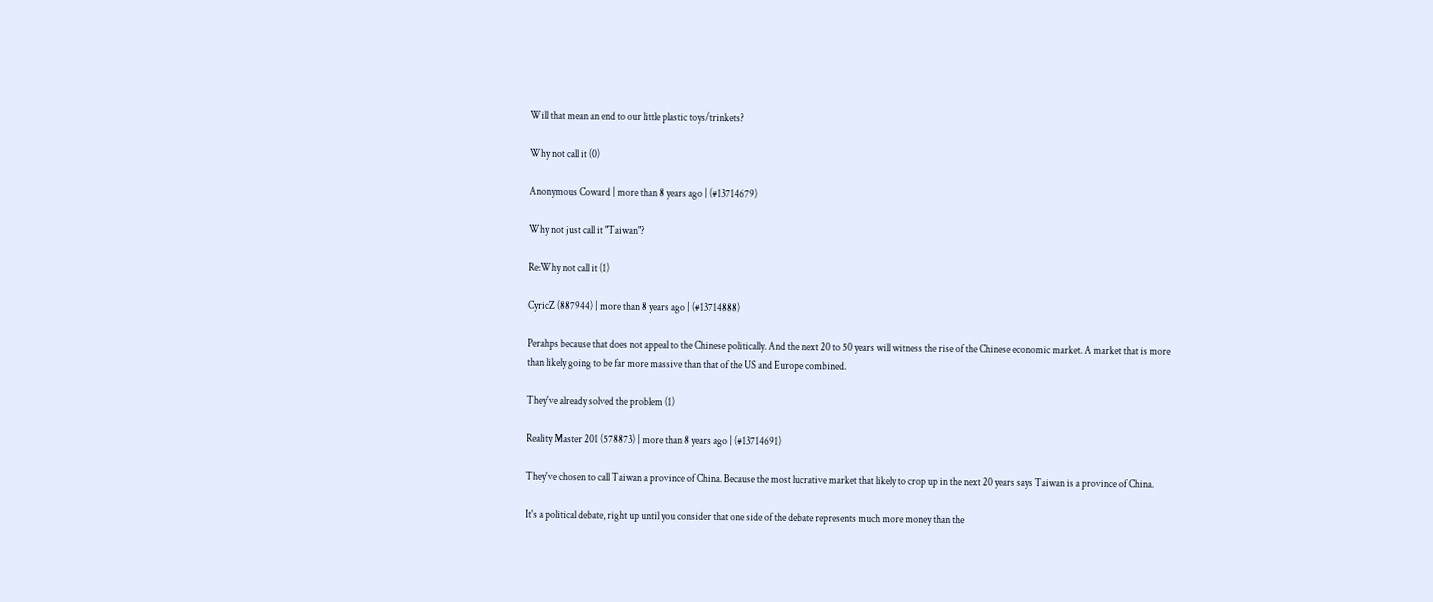Will that mean an end to our little plastic toys/trinkets?

Why not call it (0)

Anonymous Coward | more than 8 years ago | (#13714679)

Why not just call it "Taiwan"?

Re:Why not call it (1)

CyricZ (887944) | more than 8 years ago | (#13714888)

Perahps because that does not appeal to the Chinese politically. And the next 20 to 50 years will witness the rise of the Chinese economic market. A market that is more than likely going to be far more massive than that of the US and Europe combined.

They've already solved the problem (1)

Reality Master 201 (578873) | more than 8 years ago | (#13714691)

They've chosen to call Taiwan a province of China. Because the most lucrative market that likely to crop up in the next 20 years says Taiwan is a province of China.

It's a political debate, right up until you consider that one side of the debate represents much more money than the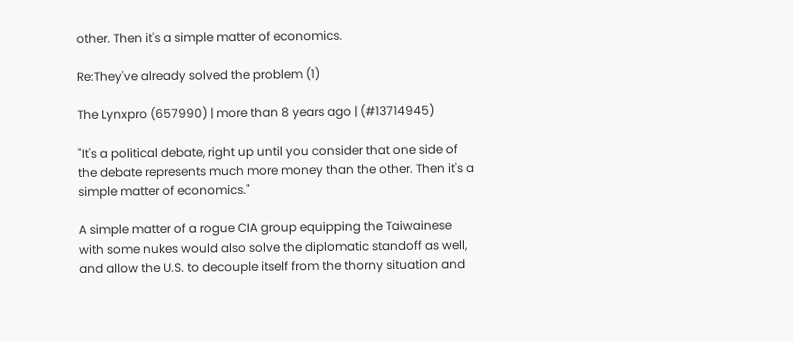other. Then it's a simple matter of economics.

Re:They've already solved the problem (1)

The Lynxpro (657990) | more than 8 years ago | (#13714945)

"It's a political debate, right up until you consider that one side of the debate represents much more money than the other. Then it's a simple matter of economics."

A simple matter of a rogue CIA group equipping the Taiwainese with some nukes would also solve the diplomatic standoff as well, and allow the U.S. to decouple itself from the thorny situation and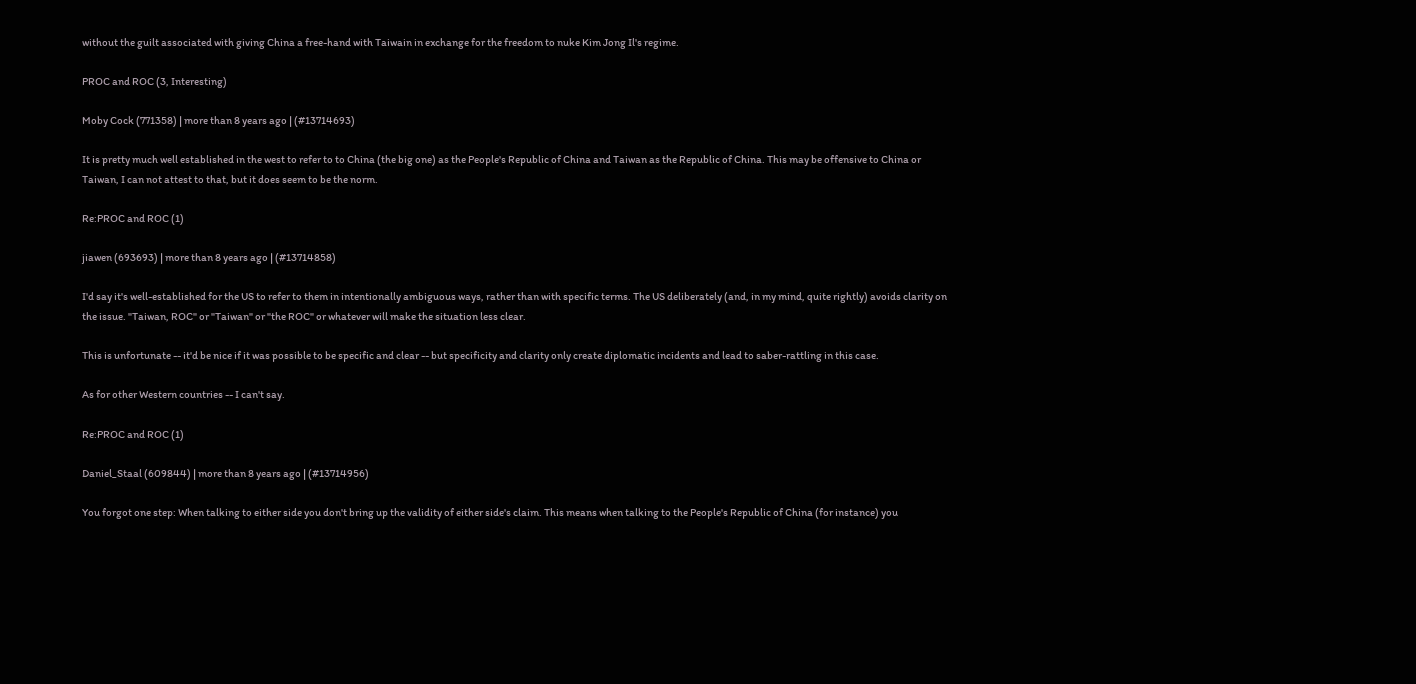without the guilt associated with giving China a free-hand with Taiwain in exchange for the freedom to nuke Kim Jong Il's regime.

PROC and ROC (3, Interesting)

Moby Cock (771358) | more than 8 years ago | (#13714693)

It is pretty much well established in the west to refer to to China (the big one) as the People's Republic of China and Taiwan as the Republic of China. This may be offensive to China or Taiwan, I can not attest to that, but it does seem to be the norm.

Re:PROC and ROC (1)

jiawen (693693) | more than 8 years ago | (#13714858)

I'd say it's well-established for the US to refer to them in intentionally ambiguous ways, rather than with specific terms. The US deliberately (and, in my mind, quite rightly) avoids clarity on the issue. "Taiwan, ROC" or "Taiwan" or "the ROC" or whatever will make the situation less clear.

This is unfortunate -- it'd be nice if it was possible to be specific and clear -- but specificity and clarity only create diplomatic incidents and lead to saber-rattling in this case.

As for other Western countries -- I can't say.

Re:PROC and ROC (1)

Daniel_Staal (609844) | more than 8 years ago | (#13714956)

You forgot one step: When talking to either side you don't bring up the validity of either side's claim. This means when talking to the People's Republic of China (for instance) you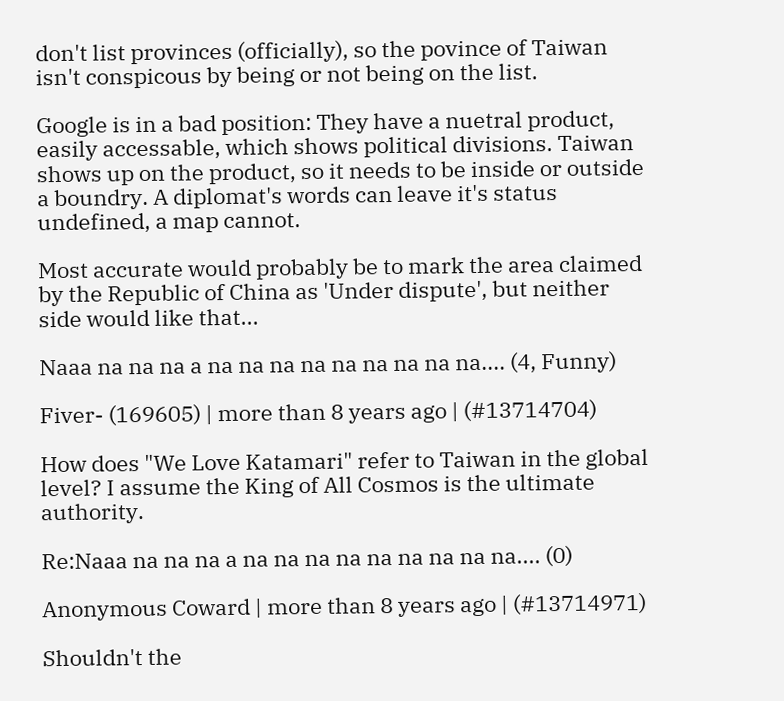don't list provinces (officially), so the povince of Taiwan isn't conspicous by being or not being on the list.

Google is in a bad position: They have a nuetral product, easily accessable, which shows political divisions. Taiwan shows up on the product, so it needs to be inside or outside a boundry. A diplomat's words can leave it's status undefined, a map cannot.

Most accurate would probably be to mark the area claimed by the Republic of China as 'Under dispute', but neither side would like that...

Naaa na na na a na na na na na na na na na.... (4, Funny)

Fiver- (169605) | more than 8 years ago | (#13714704)

How does "We Love Katamari" refer to Taiwan in the global level? I assume the King of All Cosmos is the ultimate authority.

Re:Naaa na na na a na na na na na na na na na.... (0)

Anonymous Coward | more than 8 years ago | (#13714971)

Shouldn't the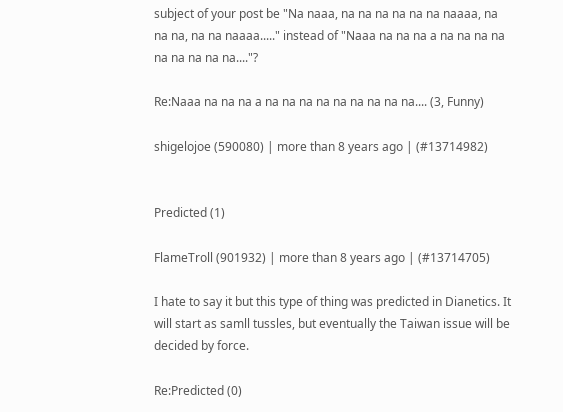subject of your post be "Na naaa, na na na na na na naaaa, na na na, na na naaaa....." instead of "Naaa na na na a na na na na na na na na na...."?

Re:Naaa na na na a na na na na na na na na na.... (3, Funny)

shigelojoe (590080) | more than 8 years ago | (#13714982)


Predicted (1)

FlameTroll (901932) | more than 8 years ago | (#13714705)

I hate to say it but this type of thing was predicted in Dianetics. It will start as samll tussles, but eventually the Taiwan issue will be decided by force.

Re:Predicted (0)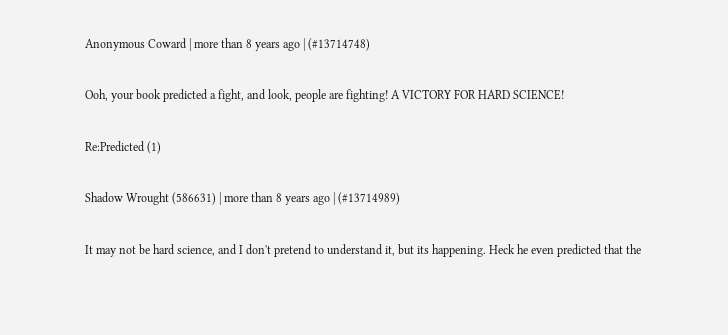Anonymous Coward | more than 8 years ago | (#13714748)

Ooh, your book predicted a fight, and look, people are fighting! A VICTORY FOR HARD SCIENCE!

Re:Predicted (1)

Shadow Wrought (586631) | more than 8 years ago | (#13714989)

It may not be hard science, and I don't pretend to understand it, but its happening. Heck he even predicted that the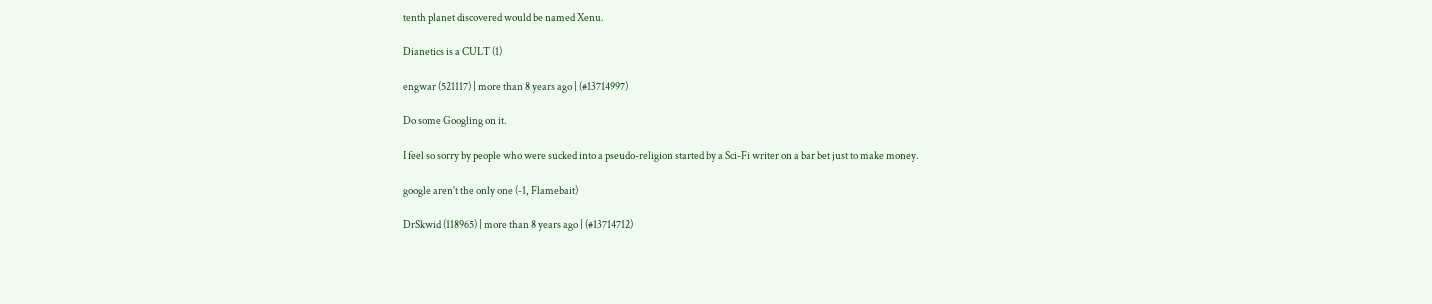tenth planet discovered would be named Xenu.

Dianetics is a CULT (1)

engwar (521117) | more than 8 years ago | (#13714997)

Do some Googling on it.

I feel so sorry by people who were sucked into a pseudo-religion started by a Sci-Fi writer on a bar bet just to make money.

google aren't the only one (-1, Flamebait)

DrSkwid (118965) | more than 8 years ago | (#13714712)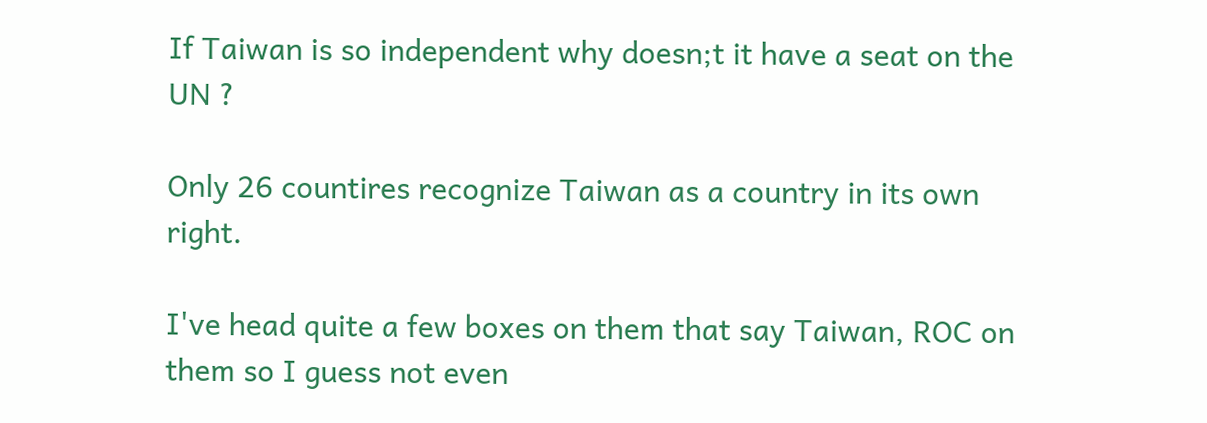If Taiwan is so independent why doesn;t it have a seat on the UN ?

Only 26 countires recognize Taiwan as a country in its own right.

I've head quite a few boxes on them that say Taiwan, ROC on them so I guess not even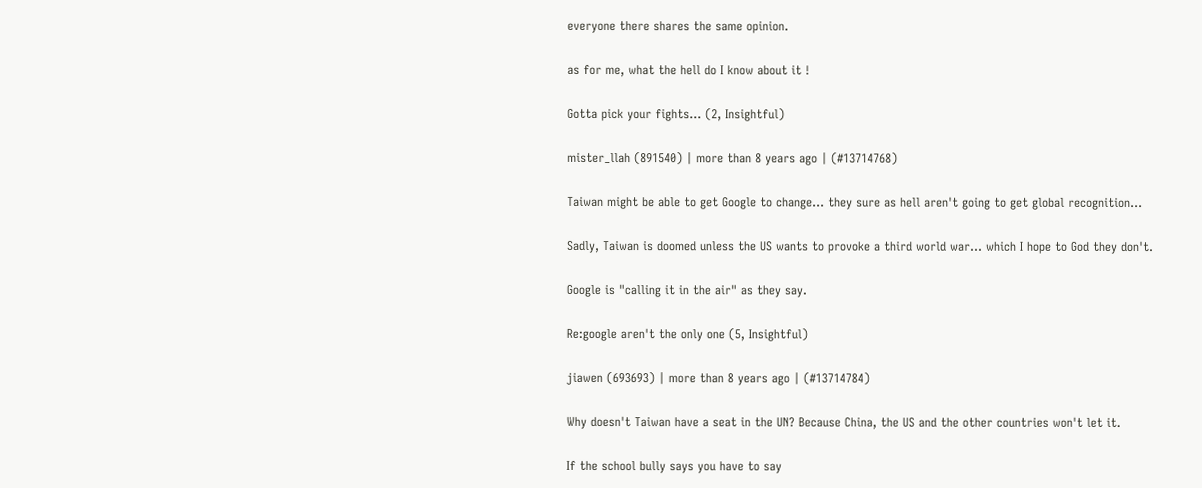everyone there shares the same opinion.

as for me, what the hell do I know about it !

Gotta pick your fights... (2, Insightful)

mister_llah (891540) | more than 8 years ago | (#13714768)

Taiwan might be able to get Google to change... they sure as hell aren't going to get global recognition...

Sadly, Taiwan is doomed unless the US wants to provoke a third world war... which I hope to God they don't.

Google is "calling it in the air" as they say.

Re:google aren't the only one (5, Insightful)

jiawen (693693) | more than 8 years ago | (#13714784)

Why doesn't Taiwan have a seat in the UN? Because China, the US and the other countries won't let it.

If the school bully says you have to say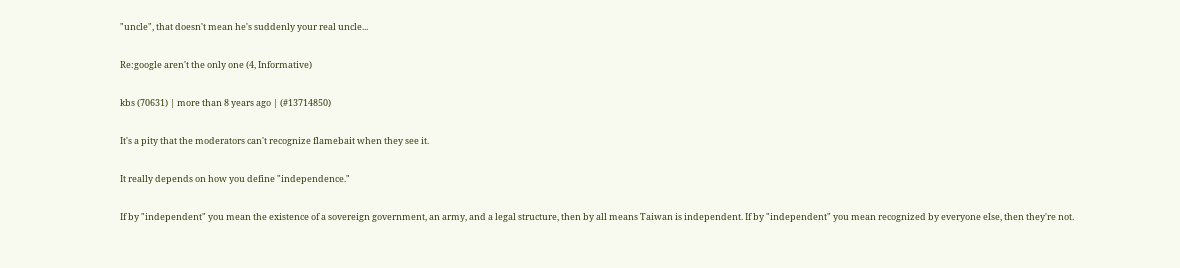"uncle", that doesn't mean he's suddenly your real uncle...

Re:google aren't the only one (4, Informative)

kbs (70631) | more than 8 years ago | (#13714850)

It's a pity that the moderators can't recognize flamebait when they see it.

It really depends on how you define "independence."

If by "independent" you mean the existence of a sovereign government, an army, and a legal structure, then by all means Taiwan is independent. If by "independent" you mean recognized by everyone else, then they're not.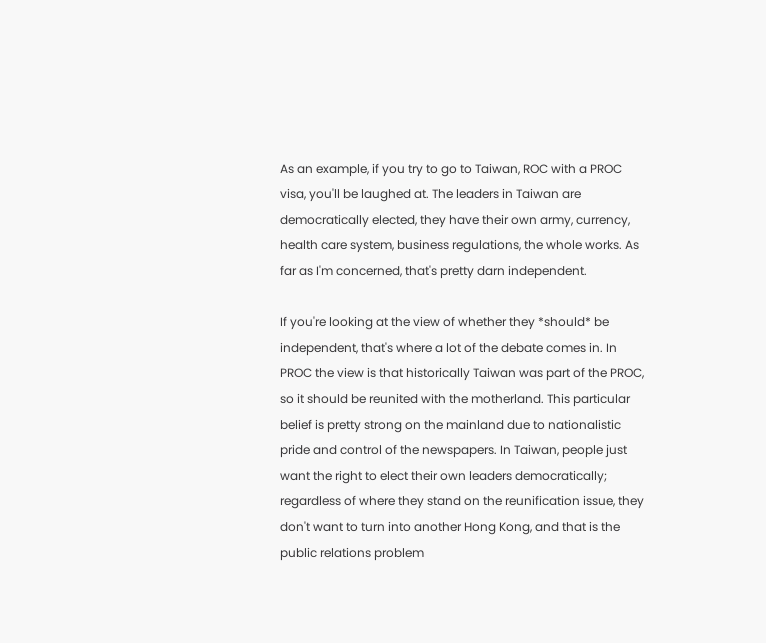As an example, if you try to go to Taiwan, ROC with a PROC visa, you'll be laughed at. The leaders in Taiwan are democratically elected, they have their own army, currency, health care system, business regulations, the whole works. As far as I'm concerned, that's pretty darn independent.

If you're looking at the view of whether they *should* be independent, that's where a lot of the debate comes in. In PROC the view is that historically Taiwan was part of the PROC, so it should be reunited with the motherland. This particular belief is pretty strong on the mainland due to nationalistic pride and control of the newspapers. In Taiwan, people just want the right to elect their own leaders democratically; regardless of where they stand on the reunification issue, they don't want to turn into another Hong Kong, and that is the public relations problem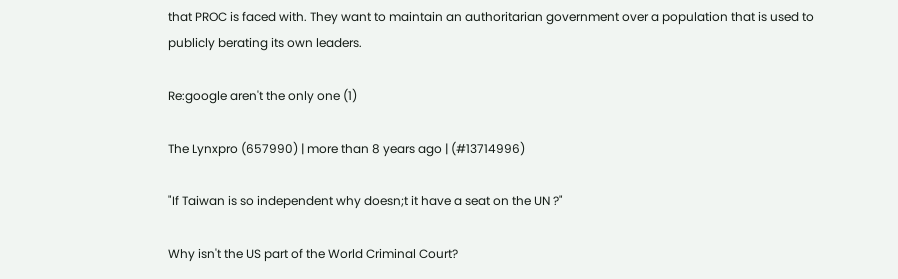that PROC is faced with. They want to maintain an authoritarian government over a population that is used to publicly berating its own leaders.

Re:google aren't the only one (1)

The Lynxpro (657990) | more than 8 years ago | (#13714996)

"If Taiwan is so independent why doesn;t it have a seat on the UN ?"

Why isn't the US part of the World Criminal Court?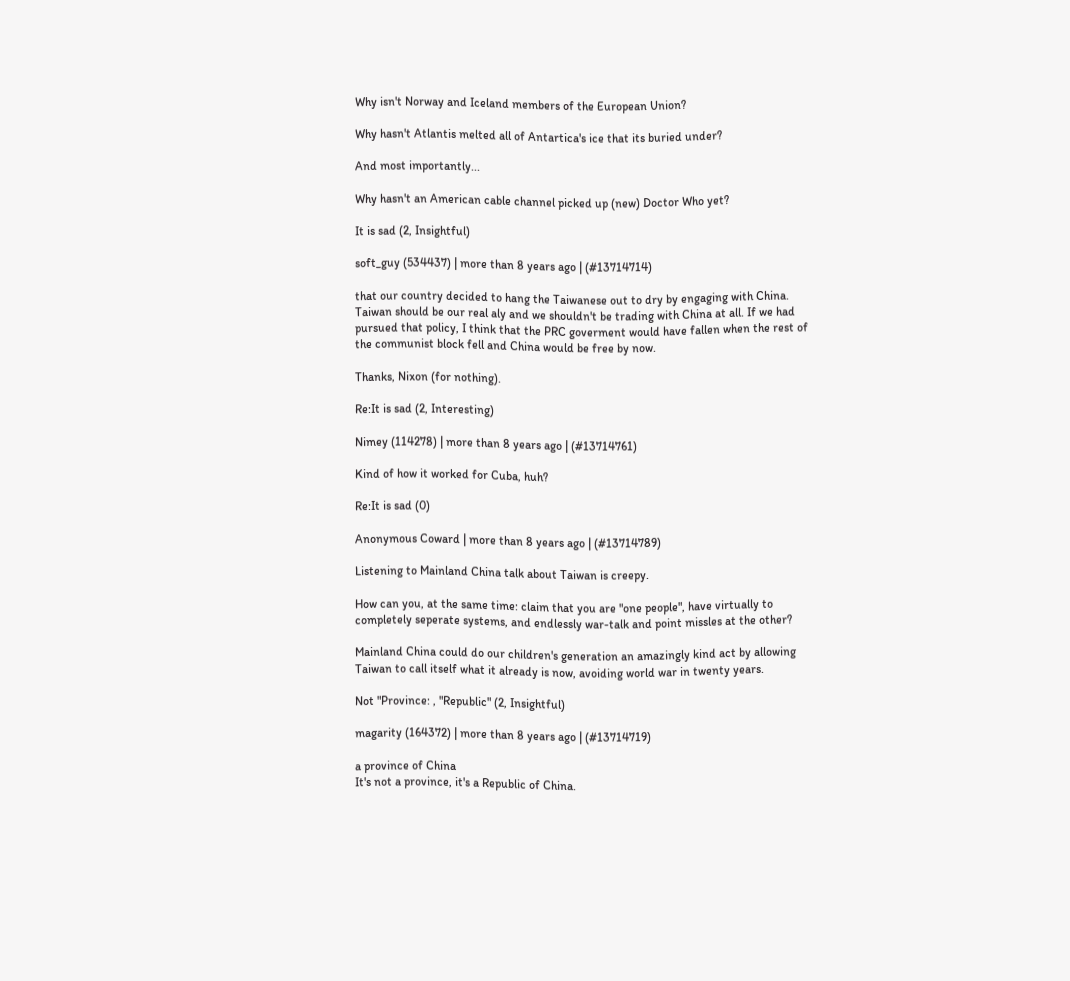Why isn't Norway and Iceland members of the European Union?

Why hasn't Atlantis melted all of Antartica's ice that its buried under?

And most importantly...

Why hasn't an American cable channel picked up (new) Doctor Who yet?

It is sad (2, Insightful)

soft_guy (534437) | more than 8 years ago | (#13714714)

that our country decided to hang the Taiwanese out to dry by engaging with China. Taiwan should be our real aly and we shouldn't be trading with China at all. If we had pursued that policy, I think that the PRC goverment would have fallen when the rest of the communist block fell and China would be free by now.

Thanks, Nixon (for nothing).

Re:It is sad (2, Interesting)

Nimey (114278) | more than 8 years ago | (#13714761)

Kind of how it worked for Cuba, huh?

Re:It is sad (0)

Anonymous Coward | more than 8 years ago | (#13714789)

Listening to Mainland China talk about Taiwan is creepy.

How can you, at the same time: claim that you are "one people", have virtually to completely seperate systems, and endlessly war-talk and point missles at the other?

Mainland China could do our children's generation an amazingly kind act by allowing Taiwan to call itself what it already is now, avoiding world war in twenty years.

Not "Province: , "Republic" (2, Insightful)

magarity (164372) | more than 8 years ago | (#13714719)

a province of China
It's not a province, it's a Republic of China.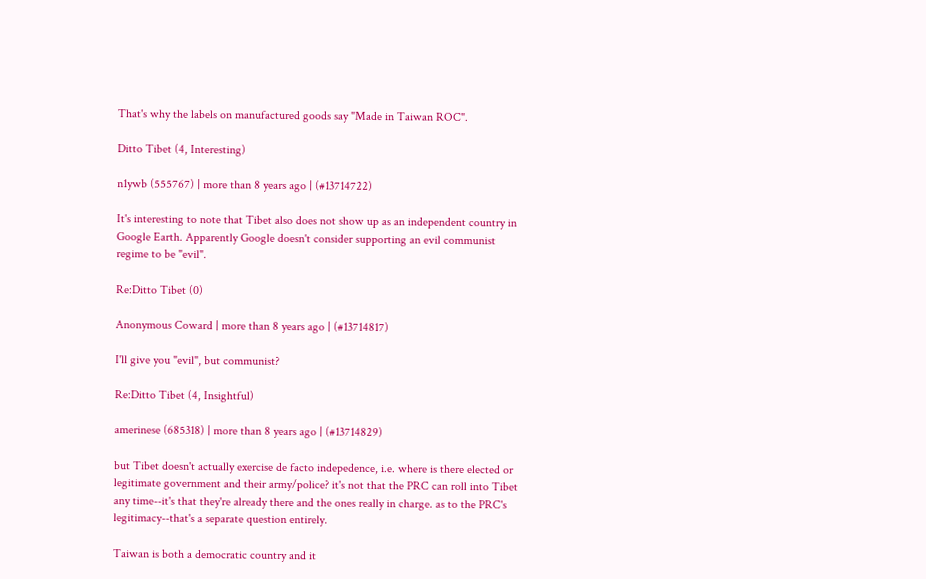That's why the labels on manufactured goods say "Made in Taiwan ROC".

Ditto Tibet (4, Interesting)

n1ywb (555767) | more than 8 years ago | (#13714722)

It's interesting to note that Tibet also does not show up as an independent country in Google Earth. Apparently Google doesn't consider supporting an evil communist regime to be "evil".

Re:Ditto Tibet (0)

Anonymous Coward | more than 8 years ago | (#13714817)

I'll give you "evil", but communist?

Re:Ditto Tibet (4, Insightful)

amerinese (685318) | more than 8 years ago | (#13714829)

but Tibet doesn't actually exercise de facto indepedence, i.e. where is there elected or legitimate government and their army/police? it's not that the PRC can roll into Tibet any time--it's that they're already there and the ones really in charge. as to the PRC's legitimacy--that's a separate question entirely.

Taiwan is both a democratic country and it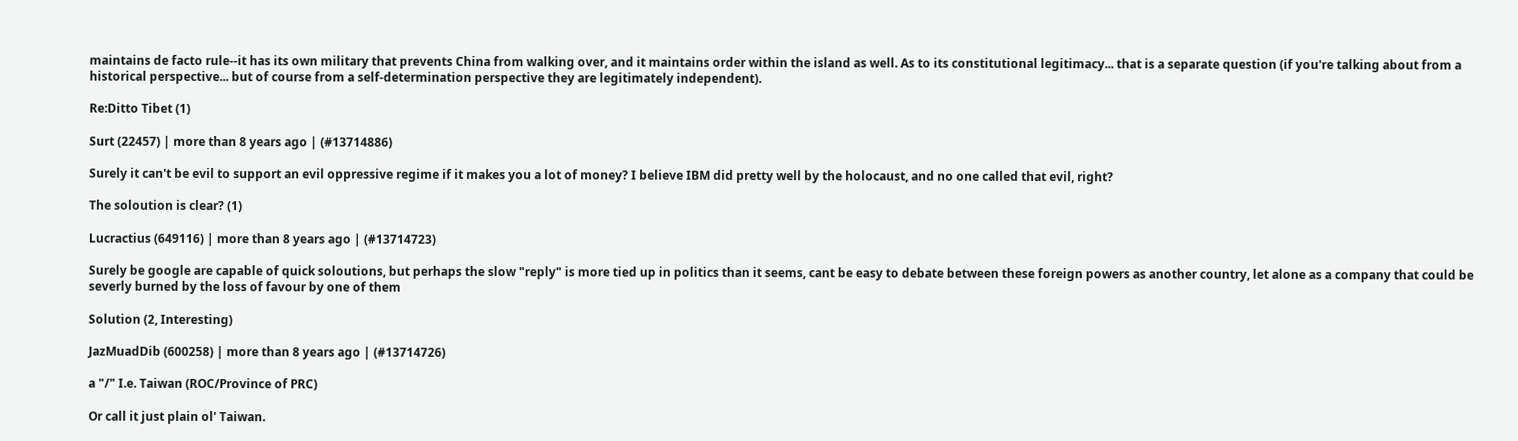maintains de facto rule--it has its own military that prevents China from walking over, and it maintains order within the island as well. As to its constitutional legitimacy... that is a separate question (if you're talking about from a historical perspective... but of course from a self-determination perspective they are legitimately independent).

Re:Ditto Tibet (1)

Surt (22457) | more than 8 years ago | (#13714886)

Surely it can't be evil to support an evil oppressive regime if it makes you a lot of money? I believe IBM did pretty well by the holocaust, and no one called that evil, right?

The soloution is clear? (1)

Lucractius (649116) | more than 8 years ago | (#13714723)

Surely be google are capable of quick soloutions, but perhaps the slow "reply" is more tied up in politics than it seems, cant be easy to debate between these foreign powers as another country, let alone as a company that could be severly burned by the loss of favour by one of them

Solution (2, Interesting)

JazMuadDib (600258) | more than 8 years ago | (#13714726)

a "/" I.e. Taiwan (ROC/Province of PRC)

Or call it just plain ol' Taiwan.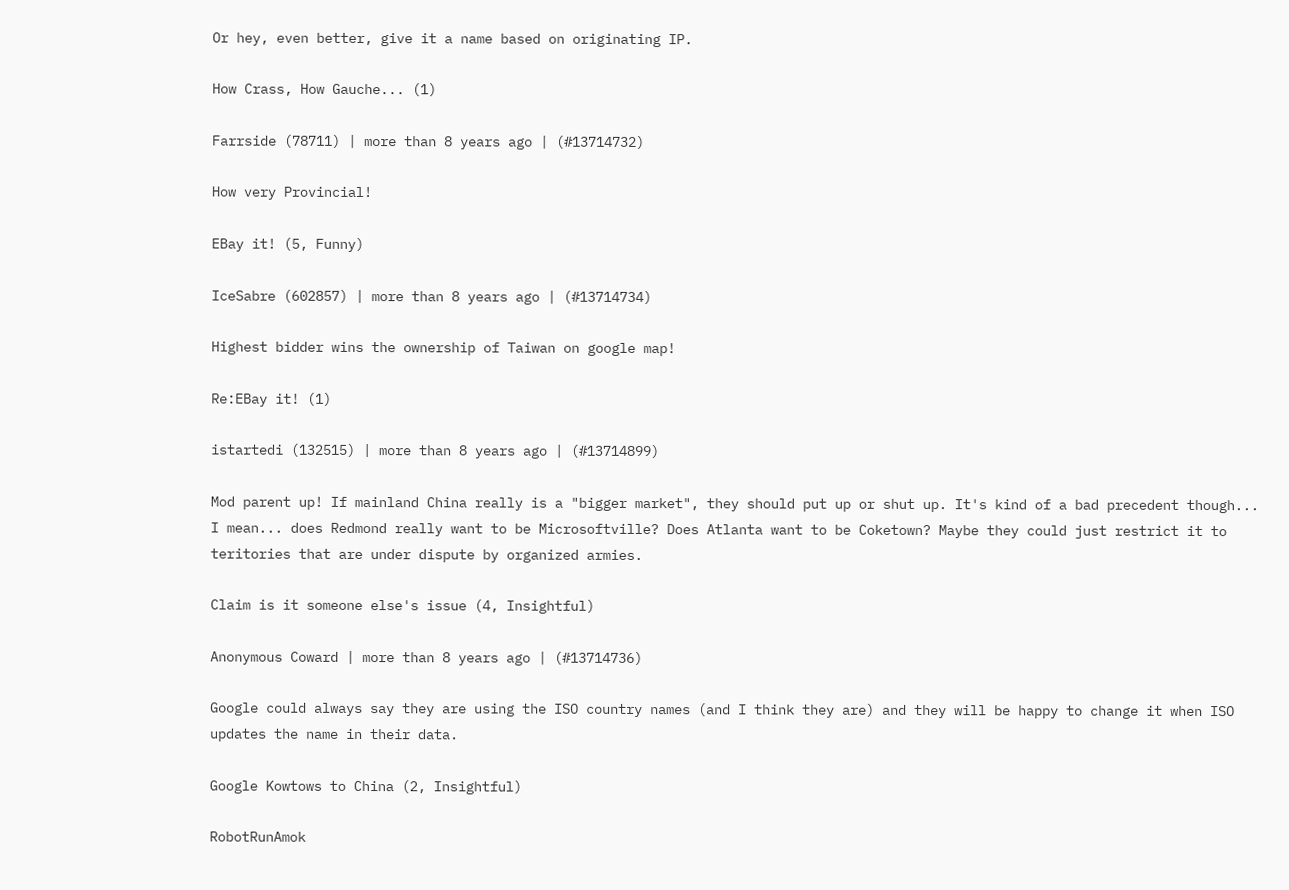Or hey, even better, give it a name based on originating IP.

How Crass, How Gauche... (1)

Farrside (78711) | more than 8 years ago | (#13714732)

How very Provincial!

EBay it! (5, Funny)

IceSabre (602857) | more than 8 years ago | (#13714734)

Highest bidder wins the ownership of Taiwan on google map!

Re:EBay it! (1)

istartedi (132515) | more than 8 years ago | (#13714899)

Mod parent up! If mainland China really is a "bigger market", they should put up or shut up. It's kind of a bad precedent though... I mean... does Redmond really want to be Microsoftville? Does Atlanta want to be Coketown? Maybe they could just restrict it to teritories that are under dispute by organized armies.

Claim is it someone else's issue (4, Insightful)

Anonymous Coward | more than 8 years ago | (#13714736)

Google could always say they are using the ISO country names (and I think they are) and they will be happy to change it when ISO updates the name in their data.

Google Kowtows to China (2, Insightful)

RobotRunAmok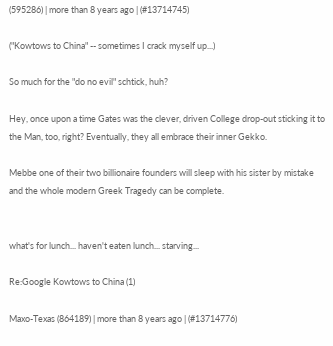(595286) | more than 8 years ago | (#13714745)

("Kowtows to China" -- sometimes I crack myself up...)

So much for the "do no evil" schtick, huh?

Hey, once upon a time Gates was the clever, driven College drop-out sticking it to the Man, too, right? Eventually, they all embrace their inner Gekko.

Mebbe one of their two billionaire founders will sleep with his sister by mistake and the whole modern Greek Tragedy can be complete.


what's for lunch... haven't eaten lunch... starving...

Re:Google Kowtows to China (1)

Maxo-Texas (864189) | more than 8 years ago | (#13714776)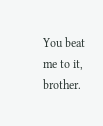You beat me to it, brother.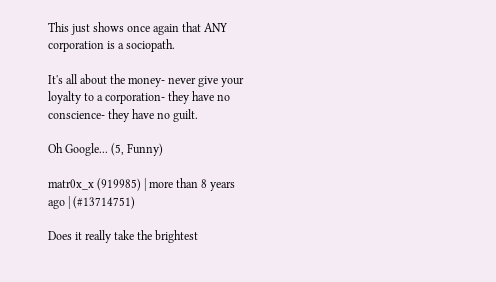This just shows once again that ANY corporation is a sociopath.

It's all about the money- never give your loyalty to a corporation- they have no conscience- they have no guilt.

Oh Google... (5, Funny)

matr0x_x (919985) | more than 8 years ago | (#13714751)

Does it really take the brightest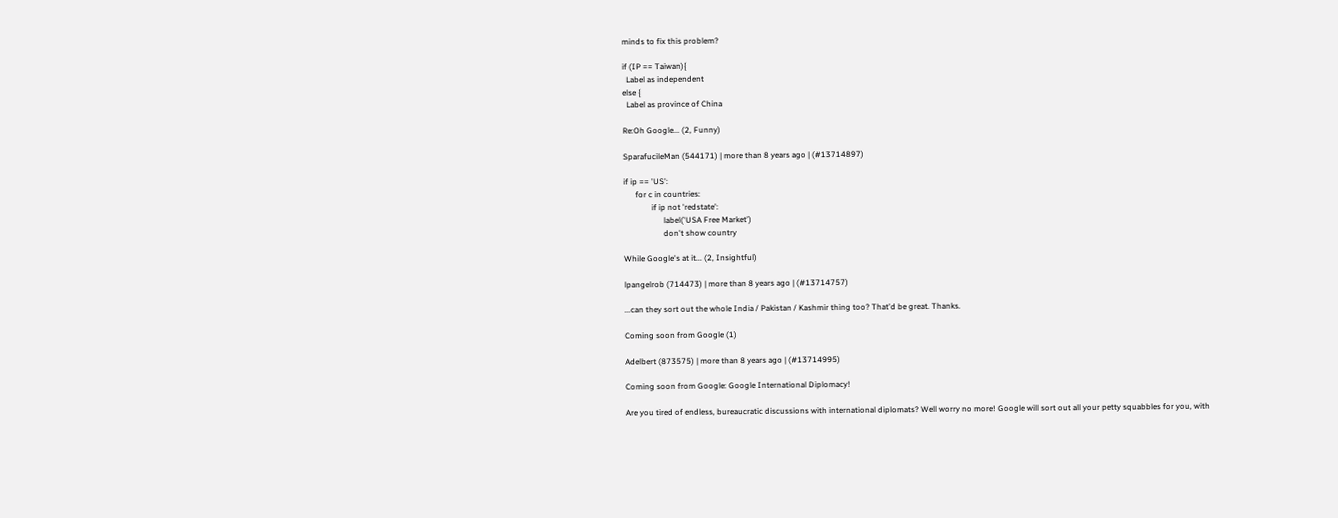minds to fix this problem?

if (IP == Taiwan){
  Label as independent
else {
  Label as province of China

Re:Oh Google... (2, Funny)

SparafucileMan (544171) | more than 8 years ago | (#13714897)

if ip == 'US':
      for c in countries:
              if ip not 'redstate':
                    label('USA Free Market')
                    don't show country

While Google's at it... (2, Insightful)

lpangelrob (714473) | more than 8 years ago | (#13714757)

...can they sort out the whole India / Pakistan / Kashmir thing too? That'd be great. Thanks.

Coming soon from Google (1)

Adelbert (873575) | more than 8 years ago | (#13714995)

Coming soon from Google: Google International Diplomacy!

Are you tired of endless, bureaucratic discussions with international diplomats? Well worry no more! Google will sort out all your petty squabbles for you, with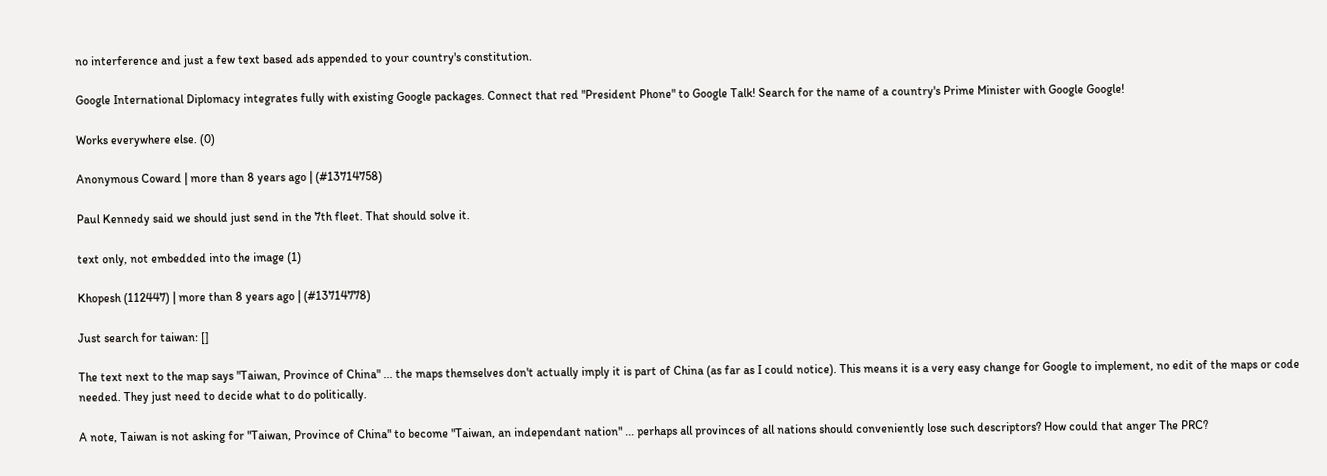no interference and just a few text based ads appended to your country's constitution.

Google International Diplomacy integrates fully with existing Google packages. Connect that red "President Phone" to Google Talk! Search for the name of a country's Prime Minister with Google Google!

Works everywhere else. (0)

Anonymous Coward | more than 8 years ago | (#13714758)

Paul Kennedy said we should just send in the 7th fleet. That should solve it.

text only, not embedded into the image (1)

Khopesh (112447) | more than 8 years ago | (#13714778)

Just search for taiwan: []

The text next to the map says "Taiwan, Province of China" ... the maps themselves don't actually imply it is part of China (as far as I could notice). This means it is a very easy change for Google to implement, no edit of the maps or code needed. They just need to decide what to do politically.

A note, Taiwan is not asking for "Taiwan, Province of China" to become "Taiwan, an independant nation" ... perhaps all provinces of all nations should conveniently lose such descriptors? How could that anger The PRC?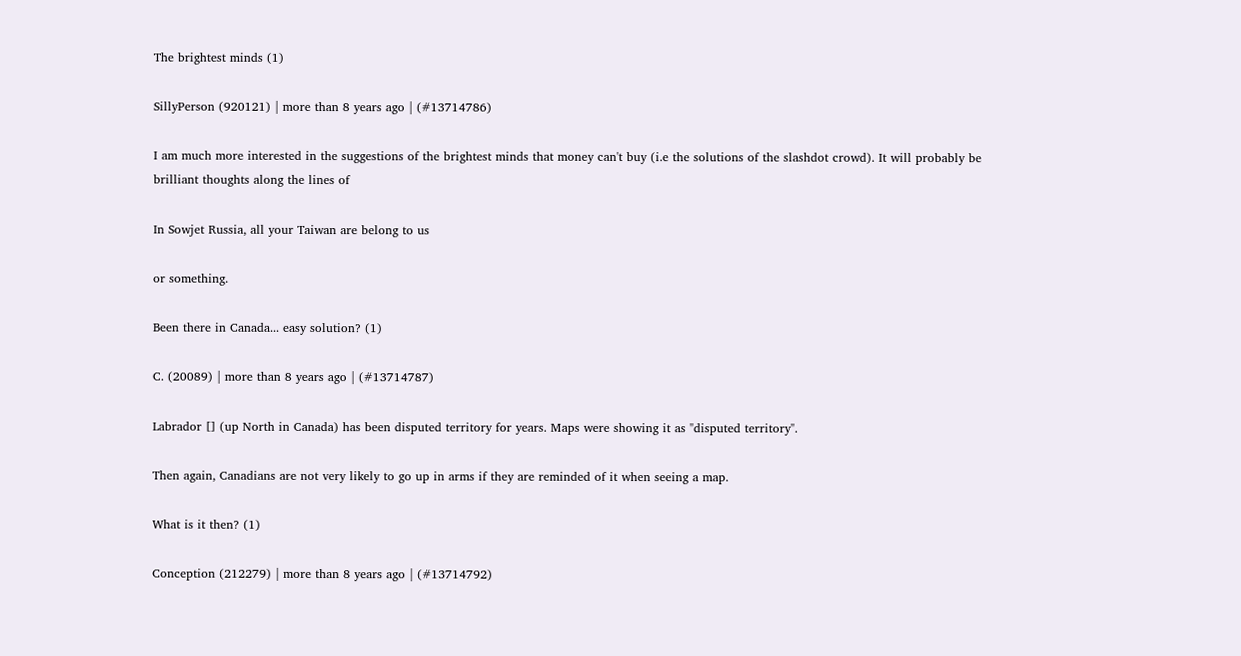The brightest minds (1)

SillyPerson (920121) | more than 8 years ago | (#13714786)

I am much more interested in the suggestions of the brightest minds that money can't buy (i.e the solutions of the slashdot crowd). It will probably be brilliant thoughts along the lines of

In Sowjet Russia, all your Taiwan are belong to us

or something.

Been there in Canada... easy solution? (1)

C. (20089) | more than 8 years ago | (#13714787)

Labrador [] (up North in Canada) has been disputed territory for years. Maps were showing it as "disputed territory".

Then again, Canadians are not very likely to go up in arms if they are reminded of it when seeing a map.

What is it then? (1)

Conception (212279) | more than 8 years ago | (#13714792)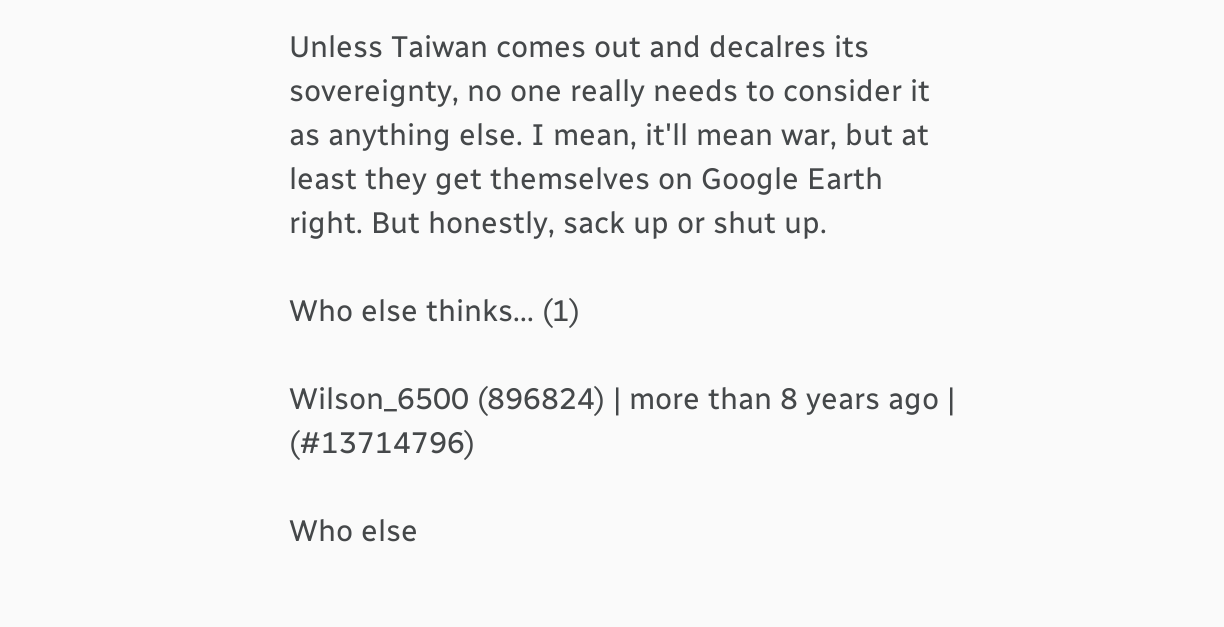Unless Taiwan comes out and decalres its sovereignty, no one really needs to consider it as anything else. I mean, it'll mean war, but at least they get themselves on Google Earth right. But honestly, sack up or shut up.

Who else thinks... (1)

Wilson_6500 (896824) | more than 8 years ago | (#13714796)

Who else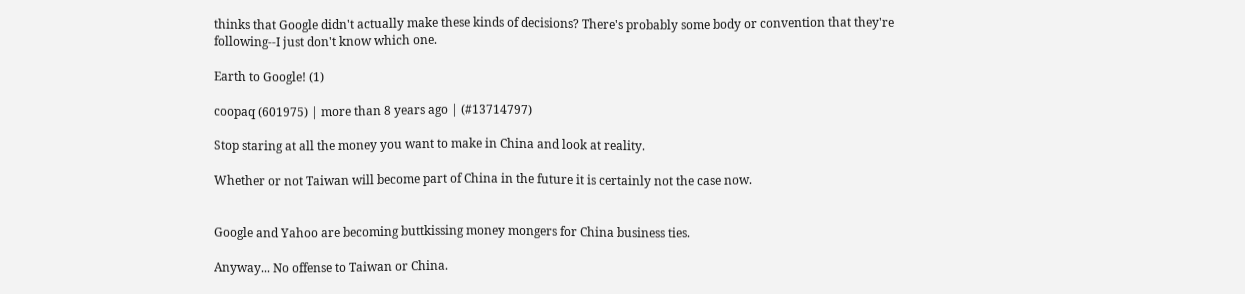thinks that Google didn't actually make these kinds of decisions? There's probably some body or convention that they're following--I just don't know which one.

Earth to Google! (1)

coopaq (601975) | more than 8 years ago | (#13714797)

Stop staring at all the money you want to make in China and look at reality.

Whether or not Taiwan will become part of China in the future it is certainly not the case now.


Google and Yahoo are becoming buttkissing money mongers for China business ties.

Anyway... No offense to Taiwan or China.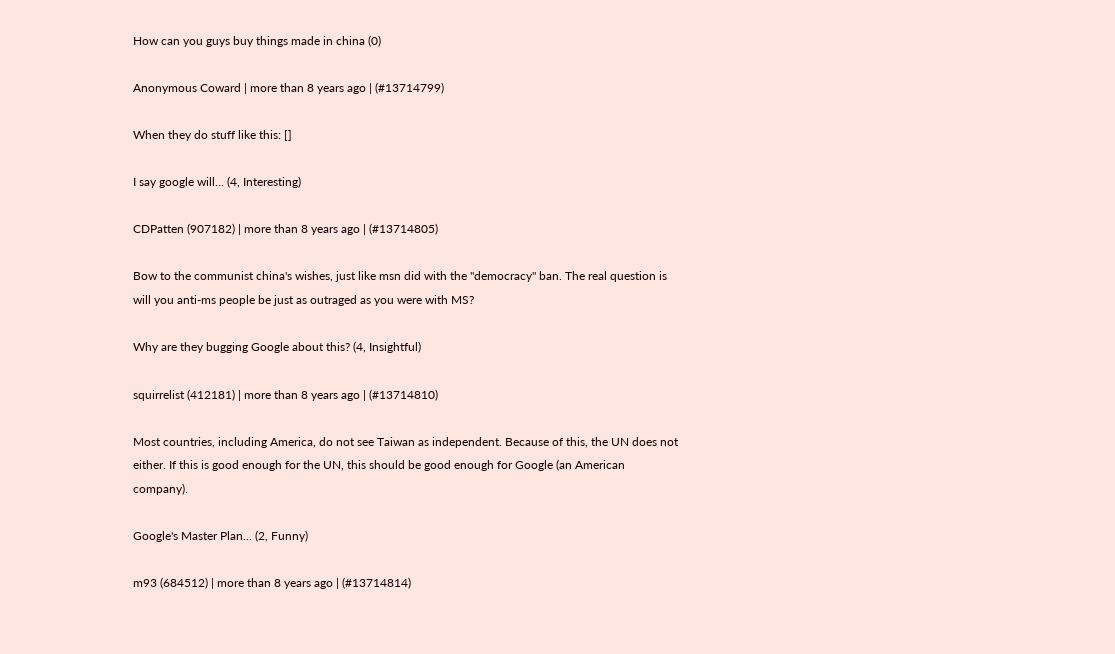How can you guys buy things made in china (0)

Anonymous Coward | more than 8 years ago | (#13714799)

When they do stuff like this: []

I say google will... (4, Interesting)

CDPatten (907182) | more than 8 years ago | (#13714805)

Bow to the communist china's wishes, just like msn did with the "democracy" ban. The real question is will you anti-ms people be just as outraged as you were with MS?

Why are they bugging Google about this? (4, Insightful)

squirrelist (412181) | more than 8 years ago | (#13714810)

Most countries, including America, do not see Taiwan as independent. Because of this, the UN does not either. If this is good enough for the UN, this should be good enough for Google (an American company).

Google's Master Plan... (2, Funny)

m93 (684512) | more than 8 years ago | (#13714814)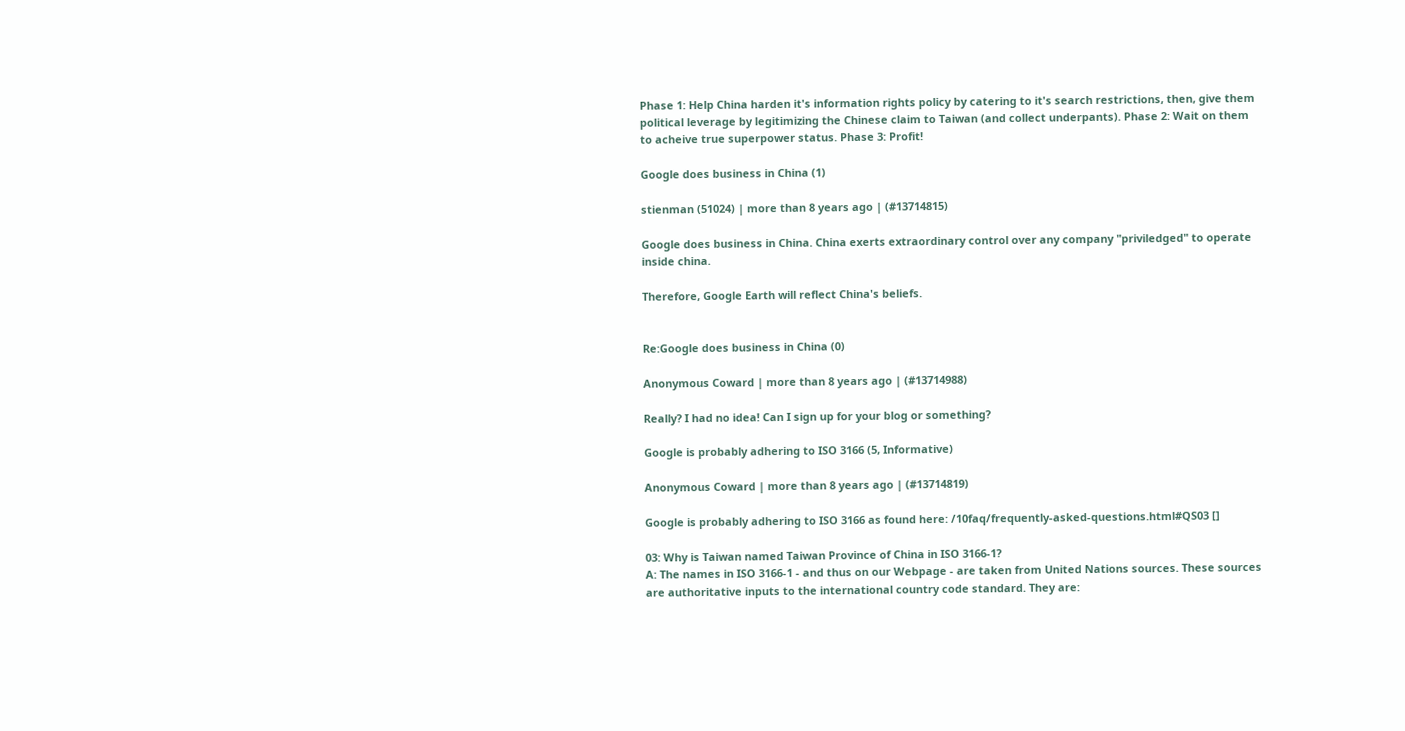Phase 1: Help China harden it's information rights policy by catering to it's search restrictions, then, give them political leverage by legitimizing the Chinese claim to Taiwan (and collect underpants). Phase 2: Wait on them to acheive true superpower status. Phase 3: Profit!

Google does business in China (1)

stienman (51024) | more than 8 years ago | (#13714815)

Google does business in China. China exerts extraordinary control over any company "priviledged" to operate inside china.

Therefore, Google Earth will reflect China's beliefs.


Re:Google does business in China (0)

Anonymous Coward | more than 8 years ago | (#13714988)

Really? I had no idea! Can I sign up for your blog or something?

Google is probably adhering to ISO 3166 (5, Informative)

Anonymous Coward | more than 8 years ago | (#13714819)

Google is probably adhering to ISO 3166 as found here: /10faq/frequently-asked-questions.html#QS03 []

03: Why is Taiwan named Taiwan Province of China in ISO 3166-1?
A: The names in ISO 3166-1 - and thus on our Webpage - are taken from United Nations sources. These sources are authoritative inputs to the international country code standard. They are: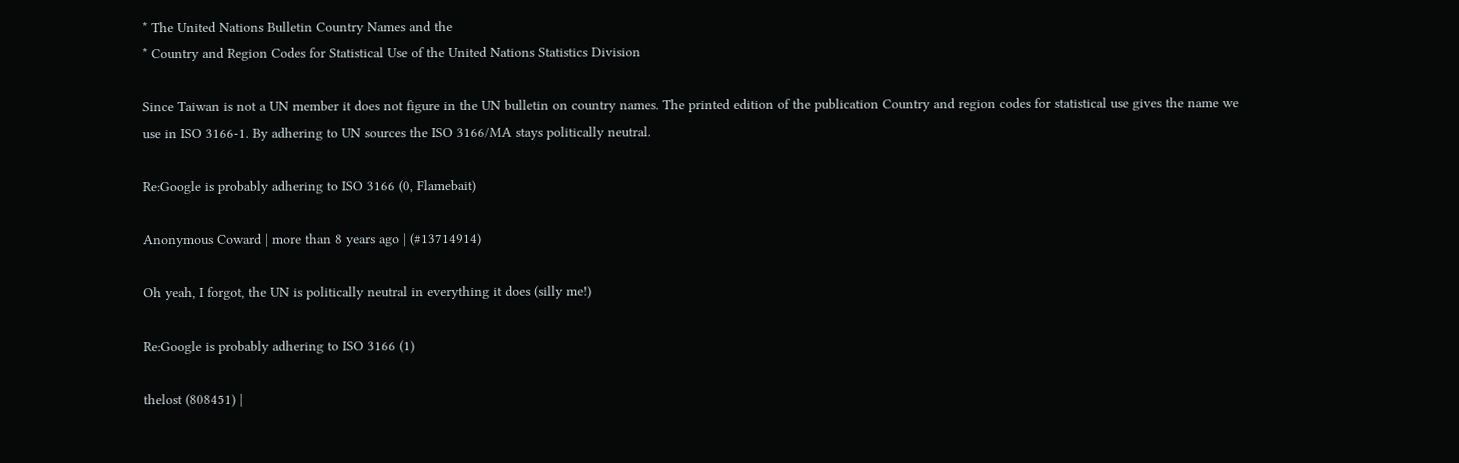* The United Nations Bulletin Country Names and the
* Country and Region Codes for Statistical Use of the United Nations Statistics Division

Since Taiwan is not a UN member it does not figure in the UN bulletin on country names. The printed edition of the publication Country and region codes for statistical use gives the name we use in ISO 3166-1. By adhering to UN sources the ISO 3166/MA stays politically neutral.

Re:Google is probably adhering to ISO 3166 (0, Flamebait)

Anonymous Coward | more than 8 years ago | (#13714914)

Oh yeah, I forgot, the UN is politically neutral in everything it does (silly me!)

Re:Google is probably adhering to ISO 3166 (1)

thelost (808451) |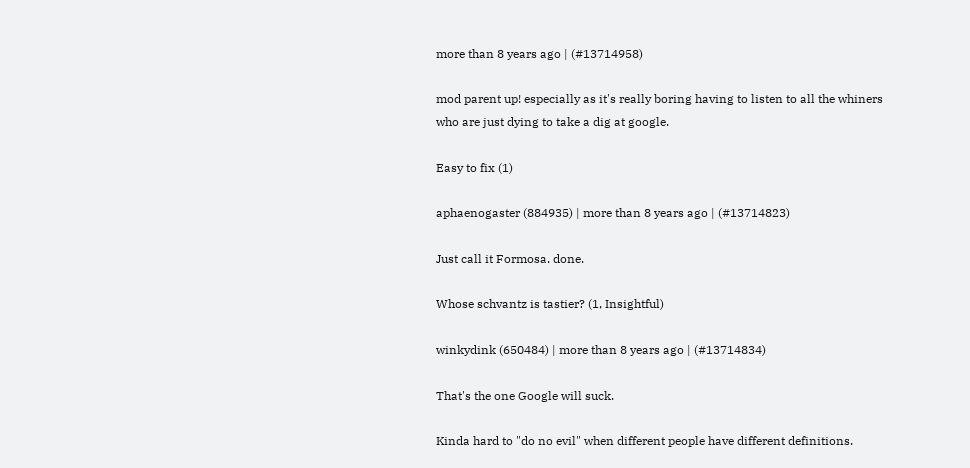more than 8 years ago | (#13714958)

mod parent up! especially as it's really boring having to listen to all the whiners who are just dying to take a dig at google.

Easy to fix (1)

aphaenogaster (884935) | more than 8 years ago | (#13714823)

Just call it Formosa. done.

Whose schvantz is tastier? (1, Insightful)

winkydink (650484) | more than 8 years ago | (#13714834)

That's the one Google will suck.

Kinda hard to "do no evil" when different people have different definitions.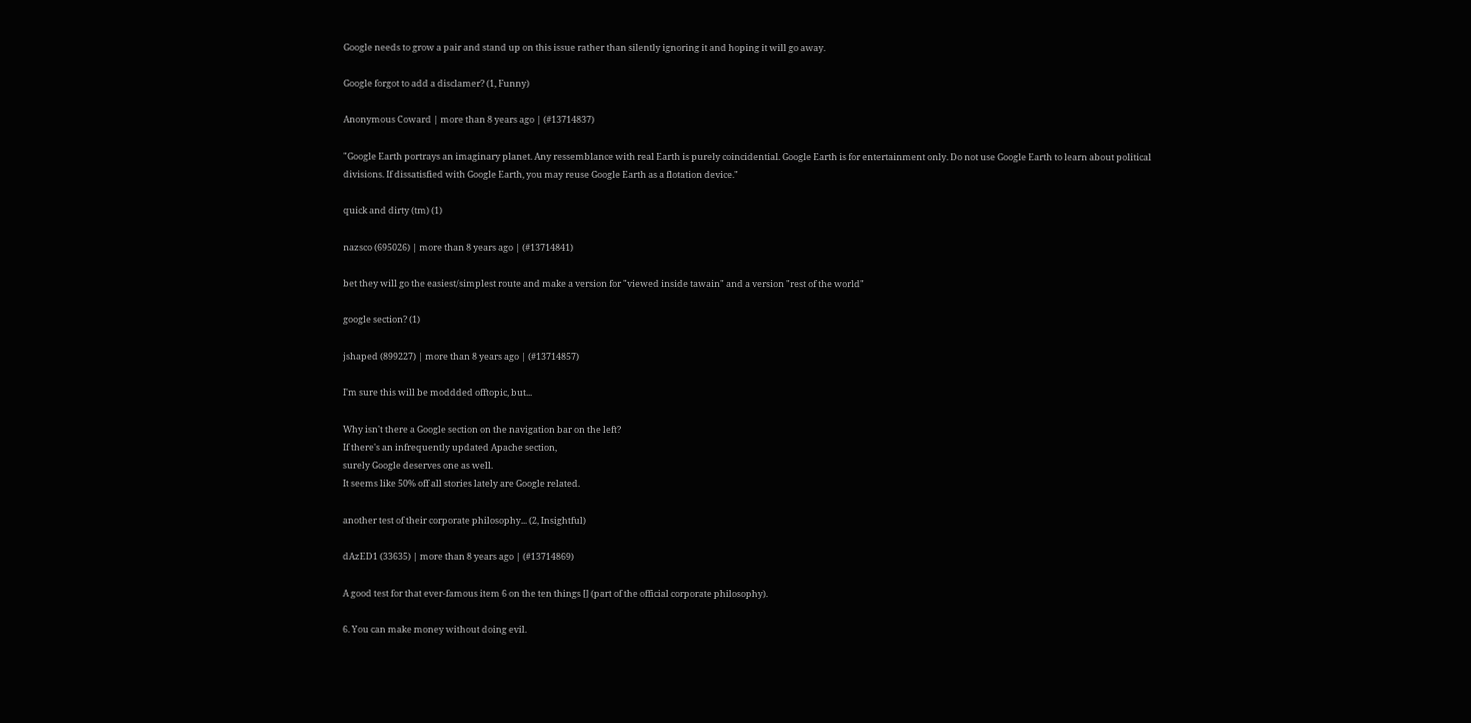Google needs to grow a pair and stand up on this issue rather than silently ignoring it and hoping it will go away.

Google forgot to add a disclamer? (1, Funny)

Anonymous Coward | more than 8 years ago | (#13714837)

"Google Earth portrays an imaginary planet. Any ressemblance with real Earth is purely coincidential. Google Earth is for entertainment only. Do not use Google Earth to learn about political divisions. If dissatisfied with Google Earth, you may reuse Google Earth as a flotation device."

quick and dirty (tm) (1)

nazsco (695026) | more than 8 years ago | (#13714841)

bet they will go the easiest/simplest route and make a version for "viewed inside tawain" and a version "rest of the world"

google section? (1)

jshaped (899227) | more than 8 years ago | (#13714857)

I'm sure this will be moddded offtopic, but...

Why isn't there a Google section on the navigation bar on the left?
If there's an infrequently updated Apache section,
surely Google deserves one as well.
It seems like 50% off all stories lately are Google related.

another test of their corporate philosophy... (2, Insightful)

dAzED1 (33635) | more than 8 years ago | (#13714869)

A good test for that ever-famous item 6 on the ten things [] (part of the official corporate philosophy).

6. You can make money without doing evil.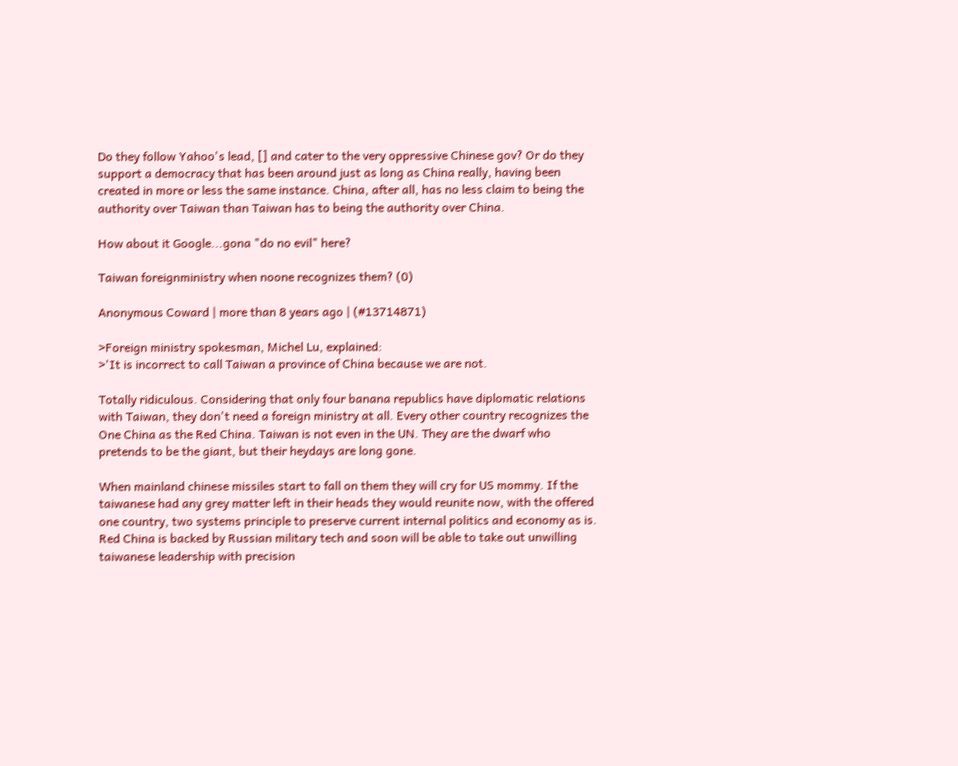Do they follow Yahoo's lead, [] and cater to the very oppressive Chinese gov? Or do they support a democracy that has been around just as long as China really, having been created in more or less the same instance. China, after all, has no less claim to being the authority over Taiwan than Taiwan has to being the authority over China.

How about it Google...gona "do no evil" here?

Taiwan foreignministry when noone recognizes them? (0)

Anonymous Coward | more than 8 years ago | (#13714871)

>Foreign ministry spokesman, Michel Lu, explained:
>'It is incorrect to call Taiwan a province of China because we are not.

Totally ridiculous. Considering that only four banana republics have diplomatic relations with Taiwan, they don't need a foreign ministry at all. Every other country recognizes the One China as the Red China. Taiwan is not even in the UN. They are the dwarf who pretends to be the giant, but their heydays are long gone.

When mainland chinese missiles start to fall on them they will cry for US mommy. If the taiwanese had any grey matter left in their heads they would reunite now, with the offered one country, two systems principle to preserve current internal politics and economy as is. Red China is backed by Russian military tech and soon will be able to take out unwilling taiwanese leadership with precision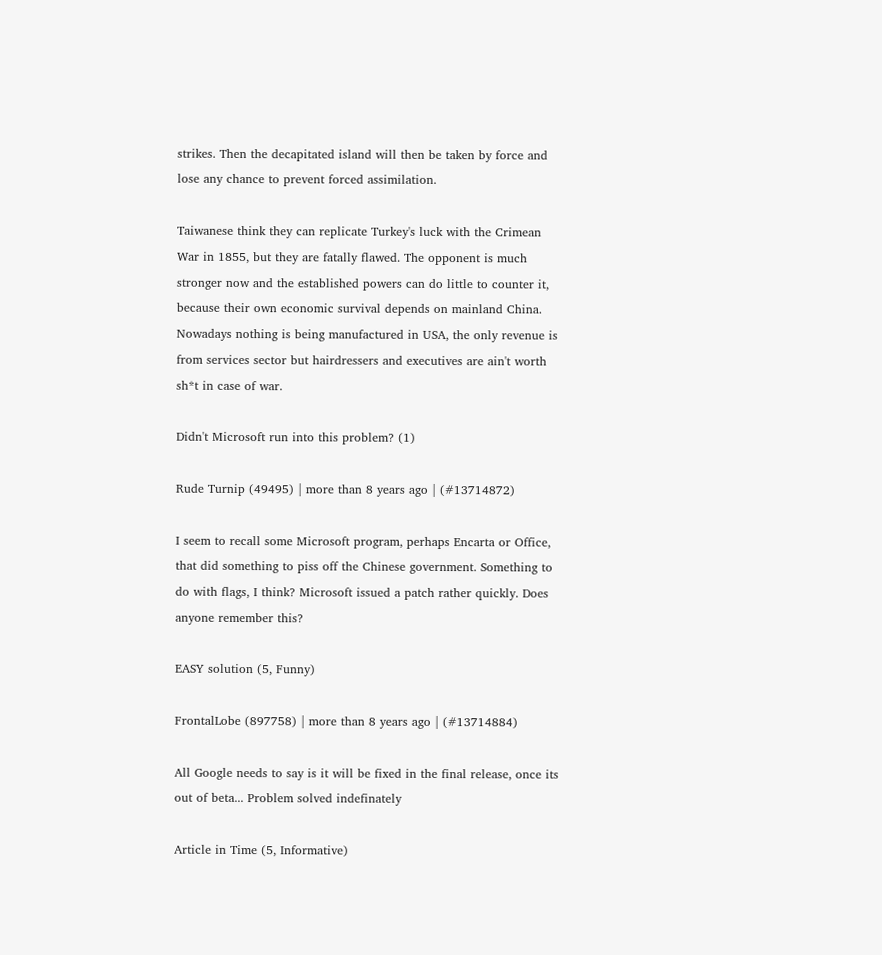strikes. Then the decapitated island will then be taken by force and lose any chance to prevent forced assimilation.

Taiwanese think they can replicate Turkey's luck with the Crimean War in 1855, but they are fatally flawed. The opponent is much stronger now and the established powers can do little to counter it, because their own economic survival depends on mainland China. Nowadays nothing is being manufactured in USA, the only revenue is from services sector but hairdressers and executives are ain't worth sh*t in case of war.

Didn't Microsoft run into this problem? (1)

Rude Turnip (49495) | more than 8 years ago | (#13714872)

I seem to recall some Microsoft program, perhaps Encarta or Office, that did something to piss off the Chinese government. Something to do with flags, I think? Microsoft issued a patch rather quickly. Does anyone remember this?

EASY solution (5, Funny)

FrontalLobe (897758) | more than 8 years ago | (#13714884)

All Google needs to say is it will be fixed in the final release, once its out of beta... Problem solved indefinately

Article in Time (5, Informative)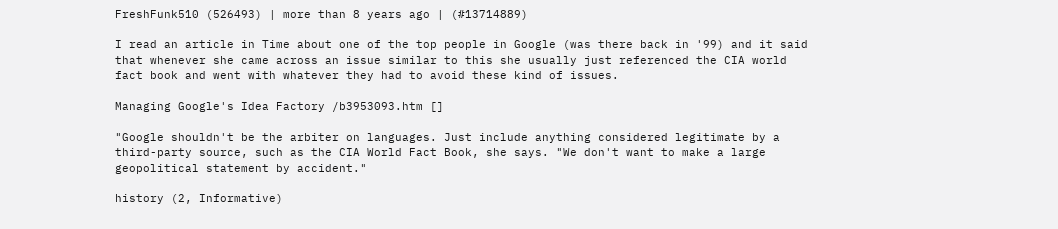FreshFunk510 (526493) | more than 8 years ago | (#13714889)

I read an article in Time about one of the top people in Google (was there back in '99) and it said that whenever she came across an issue similar to this she usually just referenced the CIA world fact book and went with whatever they had to avoid these kind of issues.

Managing Google's Idea Factory /b3953093.htm []

"Google shouldn't be the arbiter on languages. Just include anything considered legitimate by a third-party source, such as the CIA World Fact Book, she says. "We don't want to make a large geopolitical statement by accident."

history (2, Informative)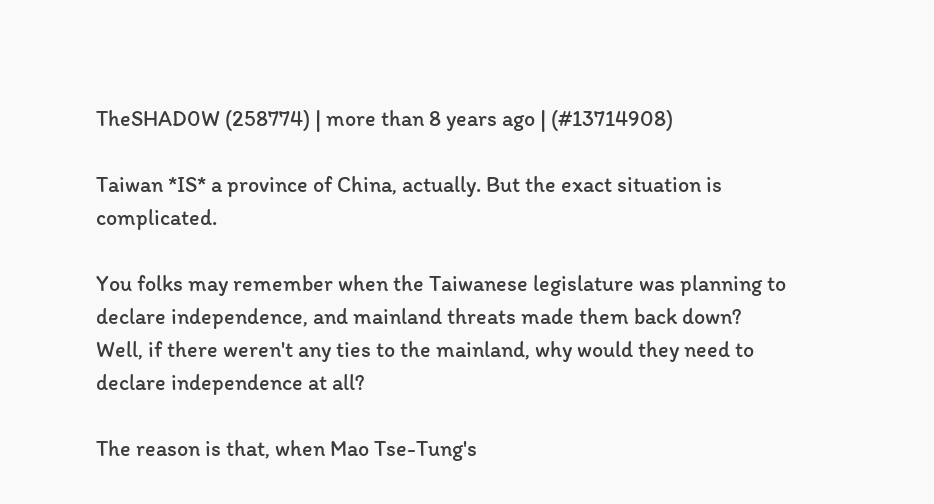TheSHAD0W (258774) | more than 8 years ago | (#13714908)

Taiwan *IS* a province of China, actually. But the exact situation is complicated.

You folks may remember when the Taiwanese legislature was planning to declare independence, and mainland threats made them back down? Well, if there weren't any ties to the mainland, why would they need to declare independence at all?

The reason is that, when Mao Tse-Tung's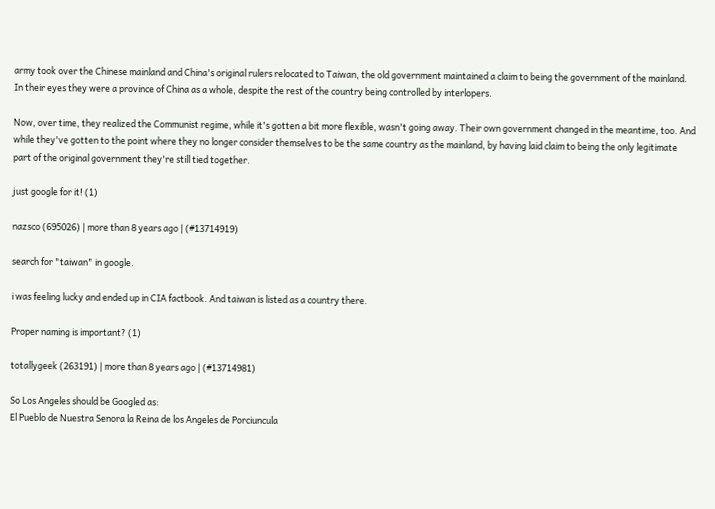army took over the Chinese mainland and China's original rulers relocated to Taiwan, the old government maintained a claim to being the government of the mainland. In their eyes they were a province of China as a whole, despite the rest of the country being controlled by interlopers.

Now, over time, they realized the Communist regime, while it's gotten a bit more flexible, wasn't going away. Their own government changed in the meantime, too. And while they've gotten to the point where they no longer consider themselves to be the same country as the mainland, by having laid claim to being the only legitimate part of the original government they're still tied together.

just google for it! (1)

nazsco (695026) | more than 8 years ago | (#13714919)

search for "taiwan" in google.

i was feeling lucky and ended up in CIA factbook. And taiwan is listed as a country there.

Proper naming is important? (1)

totallygeek (263191) | more than 8 years ago | (#13714981)

So Los Angeles should be Googled as:
El Pueblo de Nuestra Senora la Reina de los Angeles de Porciuncula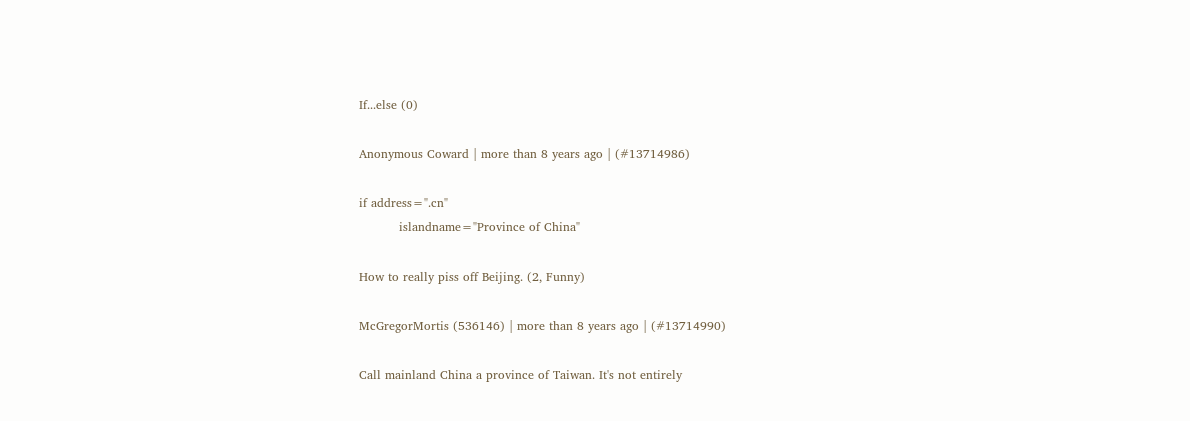If...else (0)

Anonymous Coward | more than 8 years ago | (#13714986)

if address=".cn"
          islandname="Province of China"

How to really piss off Beijing. (2, Funny)

McGregorMortis (536146) | more than 8 years ago | (#13714990)

Call mainland China a province of Taiwan. It's not entirely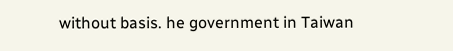without basis. he government in Taiwan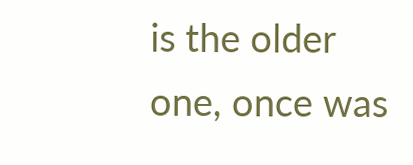is the older one, once was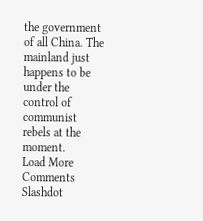the government of all China. The mainland just happens to be under the control of communist rebels at the moment.
Load More Comments
Slashdot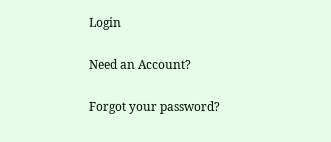Login

Need an Account?

Forgot your password?